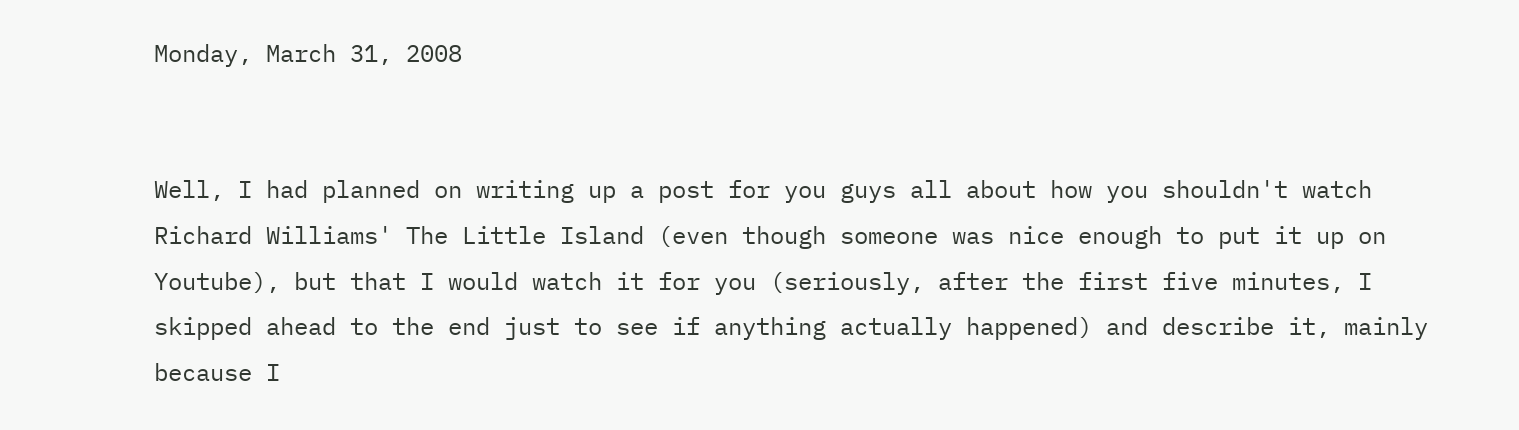Monday, March 31, 2008


Well, I had planned on writing up a post for you guys all about how you shouldn't watch Richard Williams' The Little Island (even though someone was nice enough to put it up on Youtube), but that I would watch it for you (seriously, after the first five minutes, I skipped ahead to the end just to see if anything actually happened) and describe it, mainly because I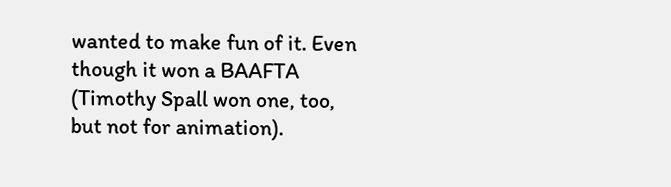wanted to make fun of it. Even though it won a BAAFTA (Timothy Spall won one, too, but not for animation).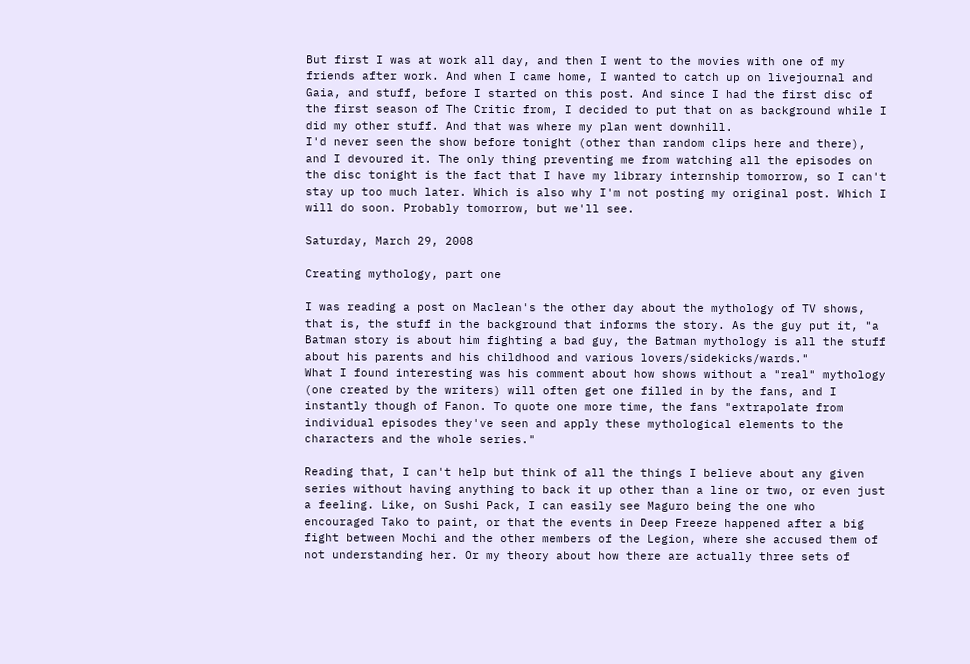But first I was at work all day, and then I went to the movies with one of my friends after work. And when I came home, I wanted to catch up on livejournal and Gaia, and stuff, before I started on this post. And since I had the first disc of the first season of The Critic from, I decided to put that on as background while I did my other stuff. And that was where my plan went downhill.
I'd never seen the show before tonight (other than random clips here and there), and I devoured it. The only thing preventing me from watching all the episodes on the disc tonight is the fact that I have my library internship tomorrow, so I can't stay up too much later. Which is also why I'm not posting my original post. Which I will do soon. Probably tomorrow, but we'll see.

Saturday, March 29, 2008

Creating mythology, part one

I was reading a post on Maclean's the other day about the mythology of TV shows, that is, the stuff in the background that informs the story. As the guy put it, "a Batman story is about him fighting a bad guy, the Batman mythology is all the stuff about his parents and his childhood and various lovers/sidekicks/wards."
What I found interesting was his comment about how shows without a "real" mythology (one created by the writers) will often get one filled in by the fans, and I instantly though of Fanon. To quote one more time, the fans "extrapolate from individual episodes they've seen and apply these mythological elements to the characters and the whole series."

Reading that, I can't help but think of all the things I believe about any given series without having anything to back it up other than a line or two, or even just a feeling. Like, on Sushi Pack, I can easily see Maguro being the one who encouraged Tako to paint, or that the events in Deep Freeze happened after a big fight between Mochi and the other members of the Legion, where she accused them of not understanding her. Or my theory about how there are actually three sets of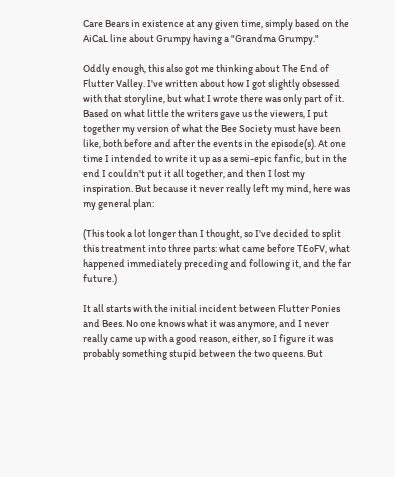Care Bears in existence at any given time, simply based on the AiCaL line about Grumpy having a "Grandma Grumpy."

Oddly enough, this also got me thinking about The End of Flutter Valley. I've written about how I got slightly obsessed with that storyline, but what I wrote there was only part of it. Based on what little the writers gave us the viewers, I put together my version of what the Bee Society must have been like, both before and after the events in the episode(s). At one time I intended to write it up as a semi-epic fanfic, but in the end I couldn't put it all together, and then I lost my inspiration. But because it never really left my mind, here was my general plan:

(This took a lot longer than I thought, so I've decided to split this treatment into three parts: what came before TEoFV, what happened immediately preceding and following it, and the far future.)

It all starts with the initial incident between Flutter Ponies and Bees. No one knows what it was anymore, and I never really came up with a good reason, either, so I figure it was probably something stupid between the two queens. But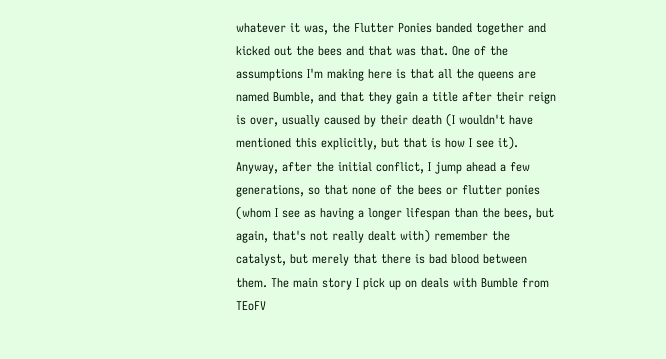whatever it was, the Flutter Ponies banded together and kicked out the bees and that was that. One of the assumptions I'm making here is that all the queens are named Bumble, and that they gain a title after their reign is over, usually caused by their death (I wouldn't have mentioned this explicitly, but that is how I see it). Anyway, after the initial conflict, I jump ahead a few generations, so that none of the bees or flutter ponies (whom I see as having a longer lifespan than the bees, but again, that's not really dealt with) remember the catalyst, but merely that there is bad blood between them. The main story I pick up on deals with Bumble from TEoFV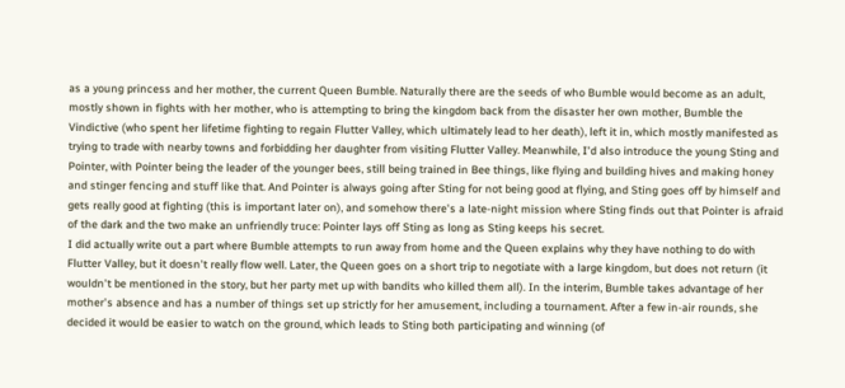as a young princess and her mother, the current Queen Bumble. Naturally there are the seeds of who Bumble would become as an adult, mostly shown in fights with her mother, who is attempting to bring the kingdom back from the disaster her own mother, Bumble the Vindictive (who spent her lifetime fighting to regain Flutter Valley, which ultimately lead to her death), left it in, which mostly manifested as trying to trade with nearby towns and forbidding her daughter from visiting Flutter Valley. Meanwhile, I'd also introduce the young Sting and Pointer, with Pointer being the leader of the younger bees, still being trained in Bee things, like flying and building hives and making honey and stinger fencing and stuff like that. And Pointer is always going after Sting for not being good at flying, and Sting goes off by himself and gets really good at fighting (this is important later on), and somehow there's a late-night mission where Sting finds out that Pointer is afraid of the dark and the two make an unfriendly truce: Pointer lays off Sting as long as Sting keeps his secret.
I did actually write out a part where Bumble attempts to run away from home and the Queen explains why they have nothing to do with Flutter Valley, but it doesn't really flow well. Later, the Queen goes on a short trip to negotiate with a large kingdom, but does not return (it wouldn't be mentioned in the story, but her party met up with bandits who killed them all). In the interim, Bumble takes advantage of her mother's absence and has a number of things set up strictly for her amusement, including a tournament. After a few in-air rounds, she decided it would be easier to watch on the ground, which leads to Sting both participating and winning (of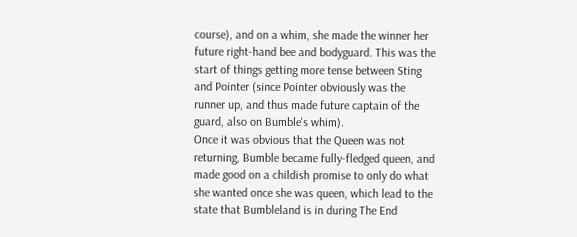course), and on a whim, she made the winner her future right-hand bee and bodyguard. This was the start of things getting more tense between Sting and Pointer (since Pointer obviously was the runner up, and thus made future captain of the guard, also on Bumble's whim).
Once it was obvious that the Queen was not returning, Bumble became fully-fledged queen, and made good on a childish promise to only do what she wanted once she was queen, which lead to the state that Bumbleland is in during The End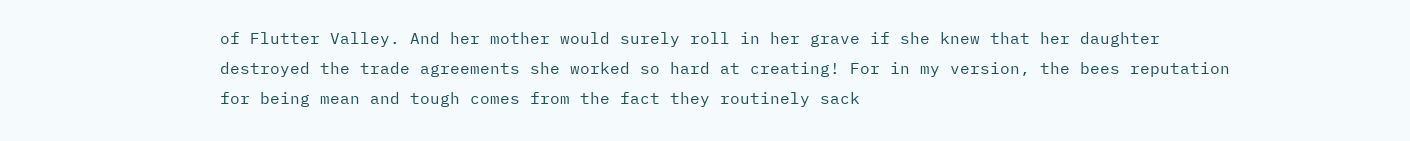of Flutter Valley. And her mother would surely roll in her grave if she knew that her daughter destroyed the trade agreements she worked so hard at creating! For in my version, the bees reputation for being mean and tough comes from the fact they routinely sack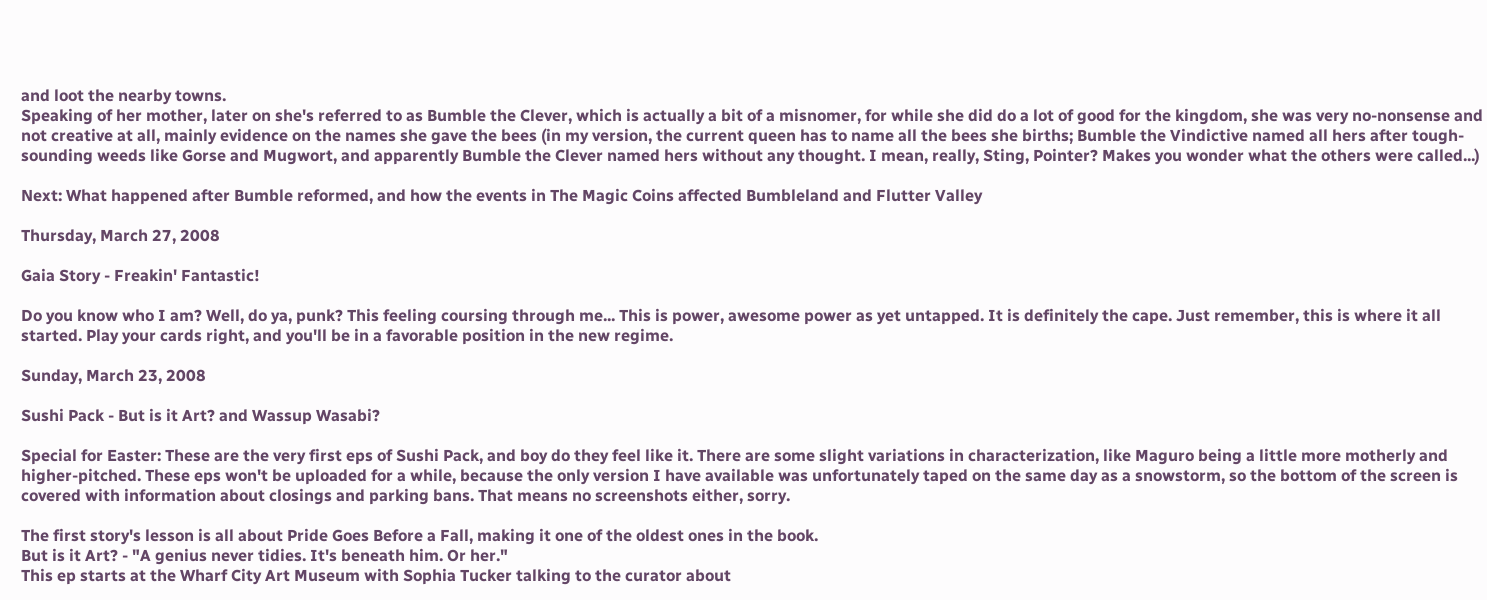and loot the nearby towns.
Speaking of her mother, later on she's referred to as Bumble the Clever, which is actually a bit of a misnomer, for while she did do a lot of good for the kingdom, she was very no-nonsense and not creative at all, mainly evidence on the names she gave the bees (in my version, the current queen has to name all the bees she births; Bumble the Vindictive named all hers after tough-sounding weeds like Gorse and Mugwort, and apparently Bumble the Clever named hers without any thought. I mean, really, Sting, Pointer? Makes you wonder what the others were called...)

Next: What happened after Bumble reformed, and how the events in The Magic Coins affected Bumbleland and Flutter Valley

Thursday, March 27, 2008

Gaia Story - Freakin' Fantastic!

Do you know who I am? Well, do ya, punk? This feeling coursing through me... This is power, awesome power as yet untapped. It is definitely the cape. Just remember, this is where it all started. Play your cards right, and you'll be in a favorable position in the new regime.

Sunday, March 23, 2008

Sushi Pack - But is it Art? and Wassup Wasabi?

Special for Easter: These are the very first eps of Sushi Pack, and boy do they feel like it. There are some slight variations in characterization, like Maguro being a little more motherly and higher-pitched. These eps won't be uploaded for a while, because the only version I have available was unfortunately taped on the same day as a snowstorm, so the bottom of the screen is covered with information about closings and parking bans. That means no screenshots either, sorry.

The first story's lesson is all about Pride Goes Before a Fall, making it one of the oldest ones in the book.
But is it Art? - "A genius never tidies. It's beneath him. Or her."
This ep starts at the Wharf City Art Museum with Sophia Tucker talking to the curator about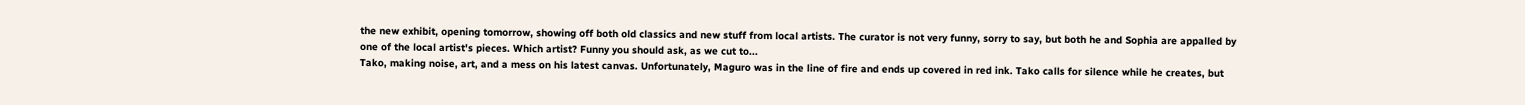the new exhibit, opening tomorrow, showing off both old classics and new stuff from local artists. The curator is not very funny, sorry to say, but both he and Sophia are appalled by one of the local artist's pieces. Which artist? Funny you should ask, as we cut to...
Tako, making noise, art, and a mess on his latest canvas. Unfortunately, Maguro was in the line of fire and ends up covered in red ink. Tako calls for silence while he creates, but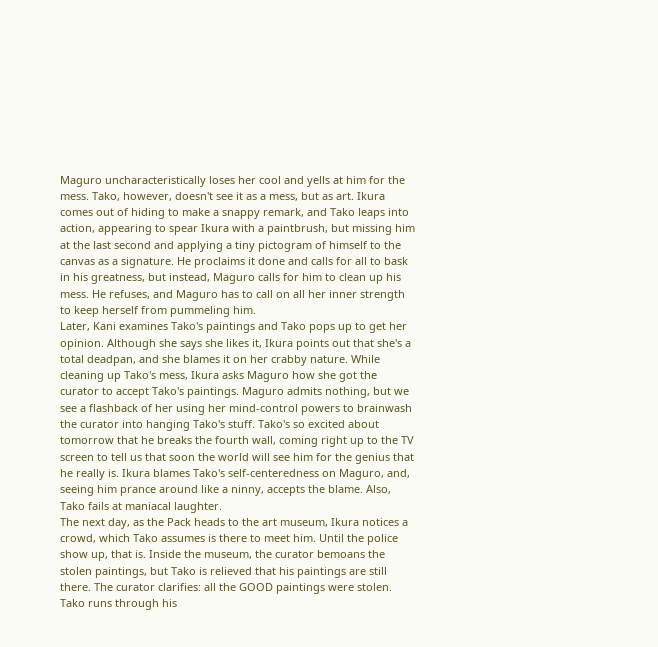Maguro uncharacteristically loses her cool and yells at him for the mess. Tako, however, doesn't see it as a mess, but as art. Ikura comes out of hiding to make a snappy remark, and Tako leaps into action, appearing to spear Ikura with a paintbrush, but missing him at the last second and applying a tiny pictogram of himself to the canvas as a signature. He proclaims it done and calls for all to bask in his greatness, but instead, Maguro calls for him to clean up his mess. He refuses, and Maguro has to call on all her inner strength to keep herself from pummeling him.
Later, Kani examines Tako's paintings and Tako pops up to get her opinion. Although she says she likes it, Ikura points out that she's a total deadpan, and she blames it on her crabby nature. While cleaning up Tako's mess, Ikura asks Maguro how she got the curator to accept Tako's paintings. Maguro admits nothing, but we see a flashback of her using her mind-control powers to brainwash the curator into hanging Tako's stuff. Tako's so excited about tomorrow that he breaks the fourth wall, coming right up to the TV screen to tell us that soon the world will see him for the genius that he really is. Ikura blames Tako's self-centeredness on Maguro, and, seeing him prance around like a ninny, accepts the blame. Also, Tako fails at maniacal laughter.
The next day, as the Pack heads to the art museum, Ikura notices a crowd, which Tako assumes is there to meet him. Until the police show up, that is. Inside the museum, the curator bemoans the stolen paintings, but Tako is relieved that his paintings are still there. The curator clarifies: all the GOOD paintings were stolen. Tako runs through his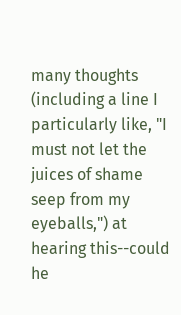many thoughts (including a line I particularly like, "I must not let the juices of shame seep from my eyeballs,") at hearing this--could he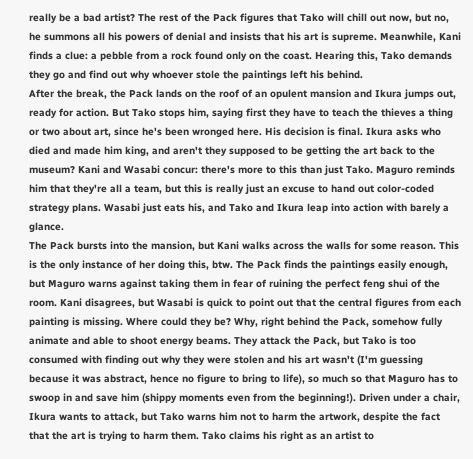really be a bad artist? The rest of the Pack figures that Tako will chill out now, but no, he summons all his powers of denial and insists that his art is supreme. Meanwhile, Kani finds a clue: a pebble from a rock found only on the coast. Hearing this, Tako demands they go and find out why whoever stole the paintings left his behind.
After the break, the Pack lands on the roof of an opulent mansion and Ikura jumps out, ready for action. But Tako stops him, saying first they have to teach the thieves a thing or two about art, since he's been wronged here. His decision is final. Ikura asks who died and made him king, and aren't they supposed to be getting the art back to the museum? Kani and Wasabi concur: there's more to this than just Tako. Maguro reminds him that they're all a team, but this is really just an excuse to hand out color-coded strategy plans. Wasabi just eats his, and Tako and Ikura leap into action with barely a glance.
The Pack bursts into the mansion, but Kani walks across the walls for some reason. This is the only instance of her doing this, btw. The Pack finds the paintings easily enough, but Maguro warns against taking them in fear of ruining the perfect feng shui of the room. Kani disagrees, but Wasabi is quick to point out that the central figures from each painting is missing. Where could they be? Why, right behind the Pack, somehow fully animate and able to shoot energy beams. They attack the Pack, but Tako is too consumed with finding out why they were stolen and his art wasn't (I'm guessing because it was abstract, hence no figure to bring to life), so much so that Maguro has to swoop in and save him (shippy moments even from the beginning!). Driven under a chair, Ikura wants to attack, but Tako warns him not to harm the artwork, despite the fact that the art is trying to harm them. Tako claims his right as an artist to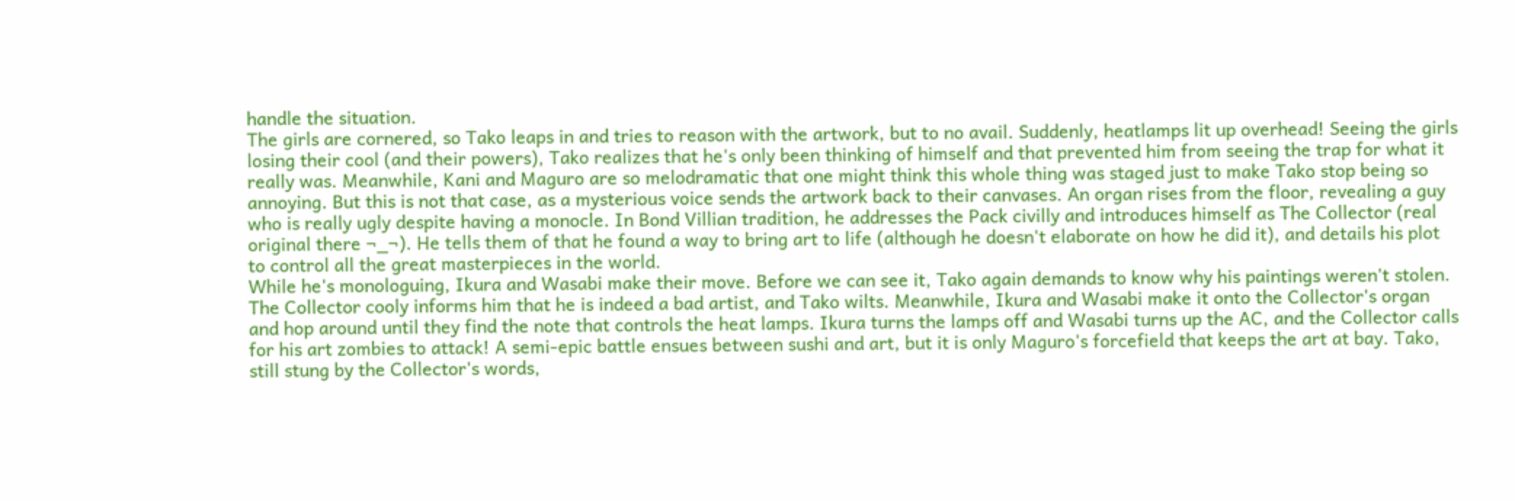handle the situation.
The girls are cornered, so Tako leaps in and tries to reason with the artwork, but to no avail. Suddenly, heatlamps lit up overhead! Seeing the girls losing their cool (and their powers), Tako realizes that he's only been thinking of himself and that prevented him from seeing the trap for what it really was. Meanwhile, Kani and Maguro are so melodramatic that one might think this whole thing was staged just to make Tako stop being so annoying. But this is not that case, as a mysterious voice sends the artwork back to their canvases. An organ rises from the floor, revealing a guy who is really ugly despite having a monocle. In Bond Villian tradition, he addresses the Pack civilly and introduces himself as The Collector (real original there ¬_¬). He tells them of that he found a way to bring art to life (although he doesn't elaborate on how he did it), and details his plot to control all the great masterpieces in the world.
While he's monologuing, Ikura and Wasabi make their move. Before we can see it, Tako again demands to know why his paintings weren't stolen. The Collector cooly informs him that he is indeed a bad artist, and Tako wilts. Meanwhile, Ikura and Wasabi make it onto the Collector's organ and hop around until they find the note that controls the heat lamps. Ikura turns the lamps off and Wasabi turns up the AC, and the Collector calls for his art zombies to attack! A semi-epic battle ensues between sushi and art, but it is only Maguro's forcefield that keeps the art at bay. Tako, still stung by the Collector's words,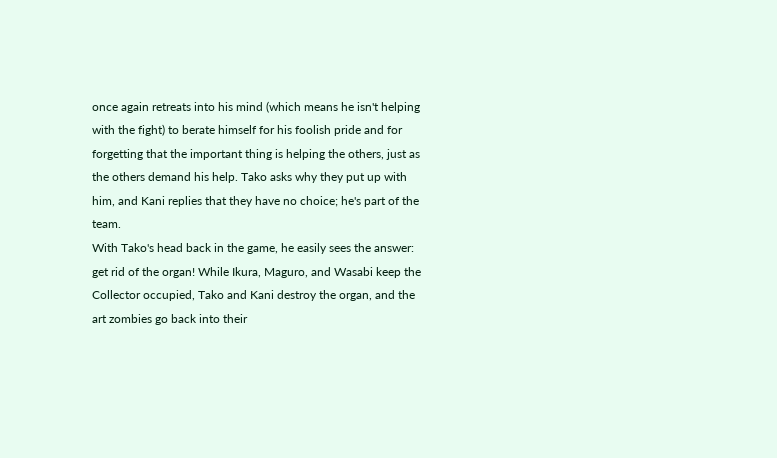once again retreats into his mind (which means he isn't helping with the fight) to berate himself for his foolish pride and for forgetting that the important thing is helping the others, just as the others demand his help. Tako asks why they put up with him, and Kani replies that they have no choice; he's part of the team.
With Tako's head back in the game, he easily sees the answer: get rid of the organ! While Ikura, Maguro, and Wasabi keep the Collector occupied, Tako and Kani destroy the organ, and the art zombies go back into their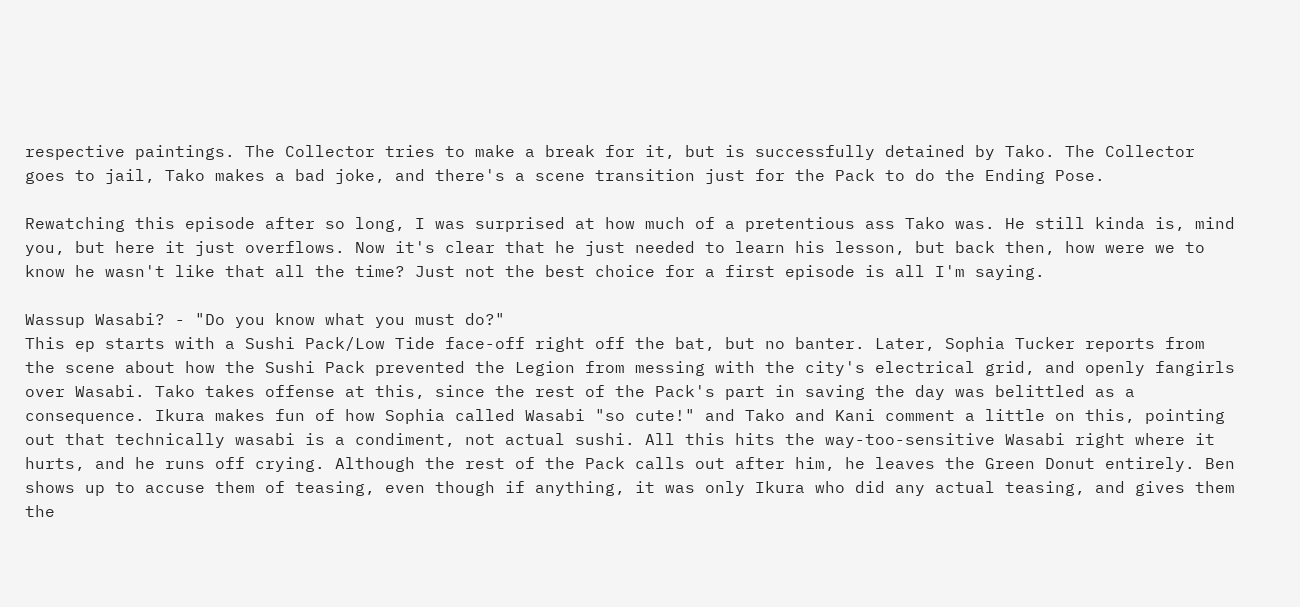respective paintings. The Collector tries to make a break for it, but is successfully detained by Tako. The Collector goes to jail, Tako makes a bad joke, and there's a scene transition just for the Pack to do the Ending Pose.

Rewatching this episode after so long, I was surprised at how much of a pretentious ass Tako was. He still kinda is, mind you, but here it just overflows. Now it's clear that he just needed to learn his lesson, but back then, how were we to know he wasn't like that all the time? Just not the best choice for a first episode is all I'm saying.

Wassup Wasabi? - "Do you know what you must do?"
This ep starts with a Sushi Pack/Low Tide face-off right off the bat, but no banter. Later, Sophia Tucker reports from the scene about how the Sushi Pack prevented the Legion from messing with the city's electrical grid, and openly fangirls over Wasabi. Tako takes offense at this, since the rest of the Pack's part in saving the day was belittled as a consequence. Ikura makes fun of how Sophia called Wasabi "so cute!" and Tako and Kani comment a little on this, pointing out that technically wasabi is a condiment, not actual sushi. All this hits the way-too-sensitive Wasabi right where it hurts, and he runs off crying. Although the rest of the Pack calls out after him, he leaves the Green Donut entirely. Ben shows up to accuse them of teasing, even though if anything, it was only Ikura who did any actual teasing, and gives them the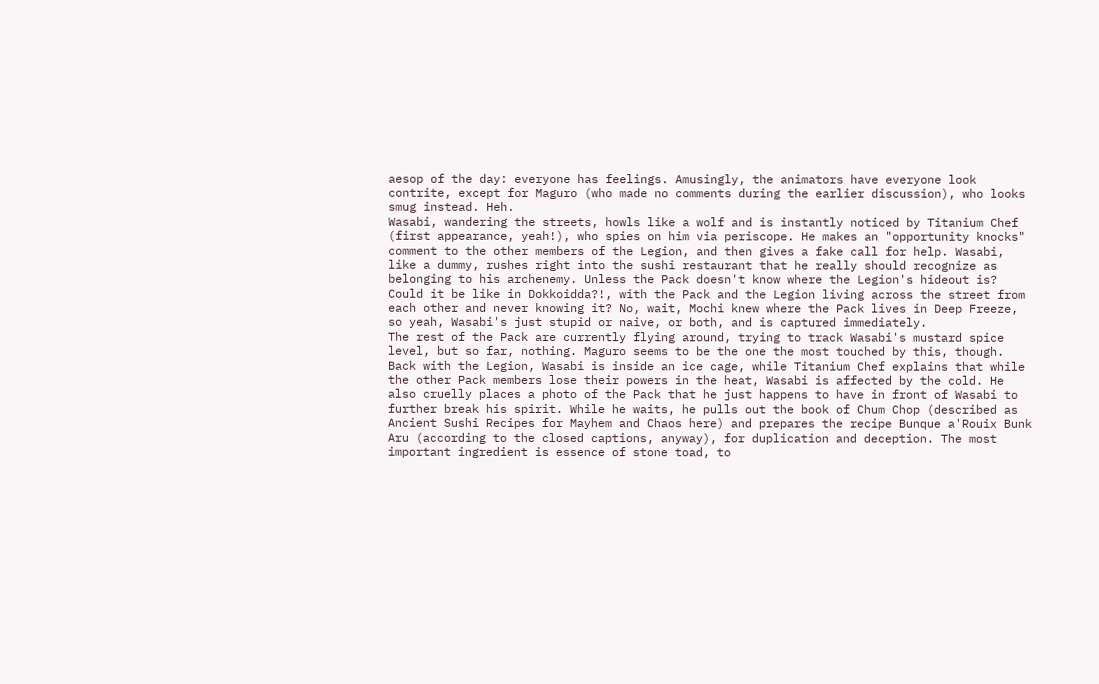aesop of the day: everyone has feelings. Amusingly, the animators have everyone look contrite, except for Maguro (who made no comments during the earlier discussion), who looks smug instead. Heh.
Wasabi, wandering the streets, howls like a wolf and is instantly noticed by Titanium Chef (first appearance, yeah!), who spies on him via periscope. He makes an "opportunity knocks" comment to the other members of the Legion, and then gives a fake call for help. Wasabi, like a dummy, rushes right into the sushi restaurant that he really should recognize as belonging to his archenemy. Unless the Pack doesn't know where the Legion's hideout is? Could it be like in Dokkoidda?!, with the Pack and the Legion living across the street from each other and never knowing it? No, wait, Mochi knew where the Pack lives in Deep Freeze, so yeah, Wasabi's just stupid or naive, or both, and is captured immediately.
The rest of the Pack are currently flying around, trying to track Wasabi's mustard spice level, but so far, nothing. Maguro seems to be the one the most touched by this, though. Back with the Legion, Wasabi is inside an ice cage, while Titanium Chef explains that while the other Pack members lose their powers in the heat, Wasabi is affected by the cold. He also cruelly places a photo of the Pack that he just happens to have in front of Wasabi to further break his spirit. While he waits, he pulls out the book of Chum Chop (described as Ancient Sushi Recipes for Mayhem and Chaos here) and prepares the recipe Bunque a'Rouix Bunk Aru (according to the closed captions, anyway), for duplication and deception. The most important ingredient is essence of stone toad, to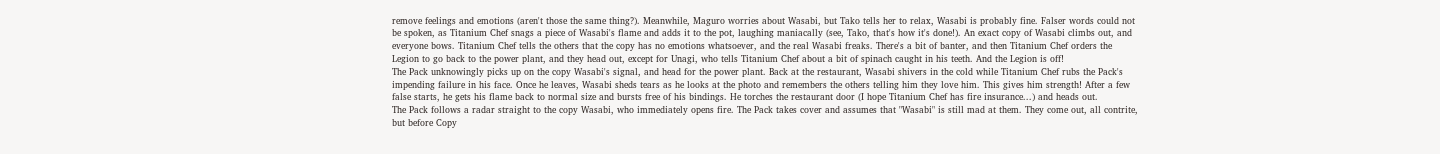remove feelings and emotions (aren't those the same thing?). Meanwhile, Maguro worries about Wasabi, but Tako tells her to relax, Wasabi is probably fine. Falser words could not be spoken, as Titanium Chef snags a piece of Wasabi's flame and adds it to the pot, laughing maniacally (see, Tako, that's how it's done!). An exact copy of Wasabi climbs out, and everyone bows. Titanium Chef tells the others that the copy has no emotions whatsoever, and the real Wasabi freaks. There's a bit of banter, and then Titanium Chef orders the Legion to go back to the power plant, and they head out, except for Unagi, who tells Titanium Chef about a bit of spinach caught in his teeth. And the Legion is off!
The Pack unknowingly picks up on the copy Wasabi's signal, and head for the power plant. Back at the restaurant, Wasabi shivers in the cold while Titanium Chef rubs the Pack's impending failure in his face. Once he leaves, Wasabi sheds tears as he looks at the photo and remembers the others telling him they love him. This gives him strength! After a few false starts, he gets his flame back to normal size and bursts free of his bindings. He torches the restaurant door (I hope Titanium Chef has fire insurance...) and heads out.
The Pack follows a radar straight to the copy Wasabi, who immediately opens fire. The Pack takes cover and assumes that "Wasabi" is still mad at them. They come out, all contrite, but before Copy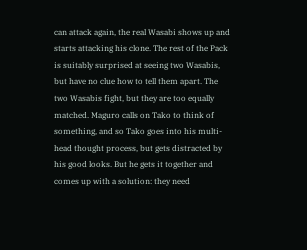can attack again, the real Wasabi shows up and starts attacking his clone. The rest of the Pack is suitably surprised at seeing two Wasabis, but have no clue how to tell them apart. The two Wasabis fight, but they are too equally matched. Maguro calls on Tako to think of something, and so Tako goes into his multi-head thought process, but gets distracted by his good looks. But he gets it together and comes up with a solution: they need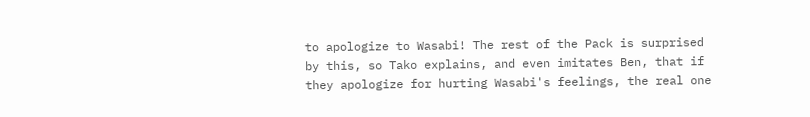to apologize to Wasabi! The rest of the Pack is surprised by this, so Tako explains, and even imitates Ben, that if they apologize for hurting Wasabi's feelings, the real one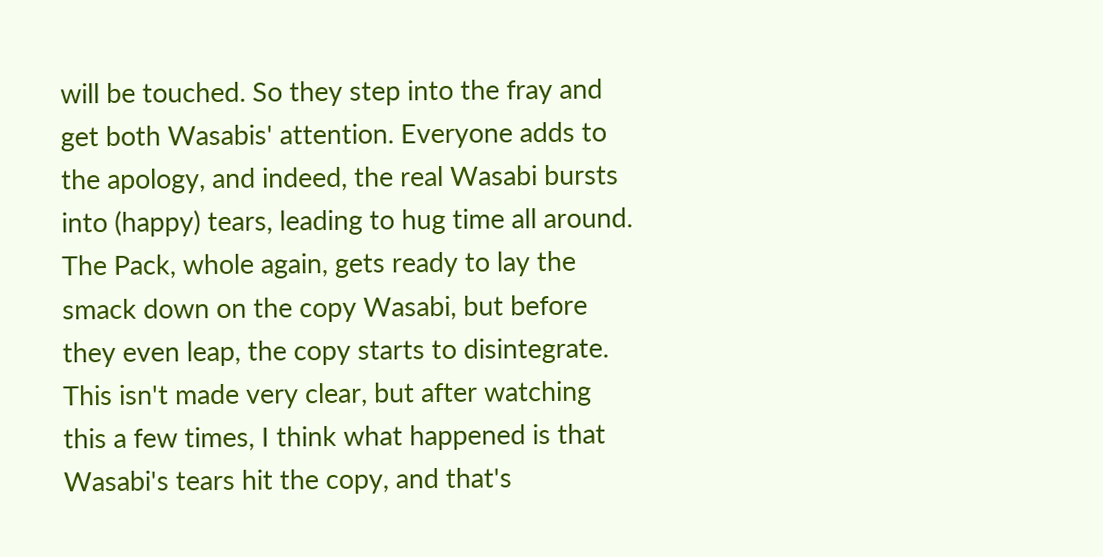will be touched. So they step into the fray and get both Wasabis' attention. Everyone adds to the apology, and indeed, the real Wasabi bursts into (happy) tears, leading to hug time all around. The Pack, whole again, gets ready to lay the smack down on the copy Wasabi, but before they even leap, the copy starts to disintegrate. This isn't made very clear, but after watching this a few times, I think what happened is that Wasabi's tears hit the copy, and that's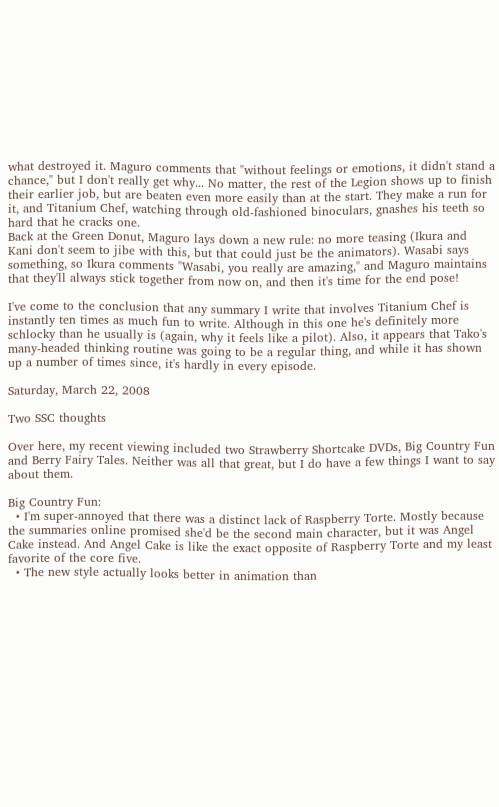what destroyed it. Maguro comments that "without feelings or emotions, it didn't stand a chance," but I don't really get why... No matter, the rest of the Legion shows up to finish their earlier job, but are beaten even more easily than at the start. They make a run for it, and Titanium Chef, watching through old-fashioned binoculars, gnashes his teeth so hard that he cracks one.
Back at the Green Donut, Maguro lays down a new rule: no more teasing (Ikura and Kani don't seem to jibe with this, but that could just be the animators). Wasabi says something, so Ikura comments "Wasabi, you really are amazing," and Maguro maintains that they'll always stick together from now on, and then it's time for the end pose!

I've come to the conclusion that any summary I write that involves Titanium Chef is instantly ten times as much fun to write. Although in this one he's definitely more schlocky than he usually is (again, why it feels like a pilot). Also, it appears that Tako's many-headed thinking routine was going to be a regular thing, and while it has shown up a number of times since, it's hardly in every episode.

Saturday, March 22, 2008

Two SSC thoughts

Over here, my recent viewing included two Strawberry Shortcake DVDs, Big Country Fun and Berry Fairy Tales. Neither was all that great, but I do have a few things I want to say about them.

Big Country Fun:
  • I'm super-annoyed that there was a distinct lack of Raspberry Torte. Mostly because the summaries online promised she'd be the second main character, but it was Angel Cake instead. And Angel Cake is like the exact opposite of Raspberry Torte and my least favorite of the core five.
  • The new style actually looks better in animation than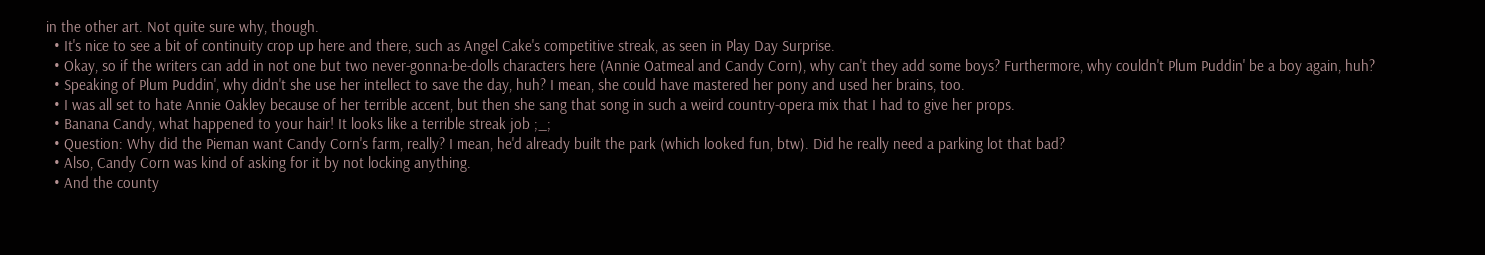in the other art. Not quite sure why, though.
  • It's nice to see a bit of continuity crop up here and there, such as Angel Cake's competitive streak, as seen in Play Day Surprise.
  • Okay, so if the writers can add in not one but two never-gonna-be-dolls characters here (Annie Oatmeal and Candy Corn), why can't they add some boys? Furthermore, why couldn't Plum Puddin' be a boy again, huh?
  • Speaking of Plum Puddin', why didn't she use her intellect to save the day, huh? I mean, she could have mastered her pony and used her brains, too.
  • I was all set to hate Annie Oakley because of her terrible accent, but then she sang that song in such a weird country-opera mix that I had to give her props.
  • Banana Candy, what happened to your hair! It looks like a terrible streak job ;_;
  • Question: Why did the Pieman want Candy Corn's farm, really? I mean, he'd already built the park (which looked fun, btw). Did he really need a parking lot that bad?
  • Also, Candy Corn was kind of asking for it by not locking anything.
  • And the county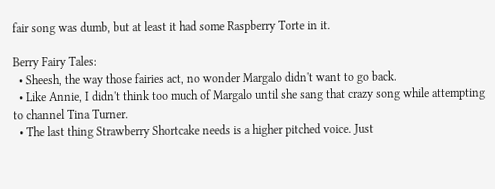fair song was dumb, but at least it had some Raspberry Torte in it.

Berry Fairy Tales:
  • Sheesh, the way those fairies act, no wonder Margalo didn't want to go back.
  • Like Annie, I didn't think too much of Margalo until she sang that crazy song while attempting to channel Tina Turner.
  • The last thing Strawberry Shortcake needs is a higher pitched voice. Just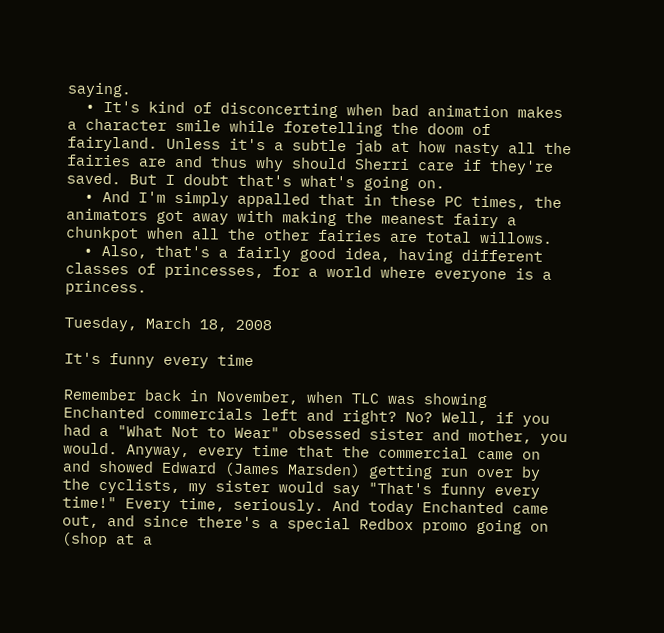saying.
  • It's kind of disconcerting when bad animation makes a character smile while foretelling the doom of fairyland. Unless it's a subtle jab at how nasty all the fairies are and thus why should Sherri care if they're saved. But I doubt that's what's going on.
  • And I'm simply appalled that in these PC times, the animators got away with making the meanest fairy a chunkpot when all the other fairies are total willows.
  • Also, that's a fairly good idea, having different classes of princesses, for a world where everyone is a princess.

Tuesday, March 18, 2008

It's funny every time

Remember back in November, when TLC was showing Enchanted commercials left and right? No? Well, if you had a "What Not to Wear" obsessed sister and mother, you would. Anyway, every time that the commercial came on and showed Edward (James Marsden) getting run over by the cyclists, my sister would say "That's funny every time!" Every time, seriously. And today Enchanted came out, and since there's a special Redbox promo going on (shop at a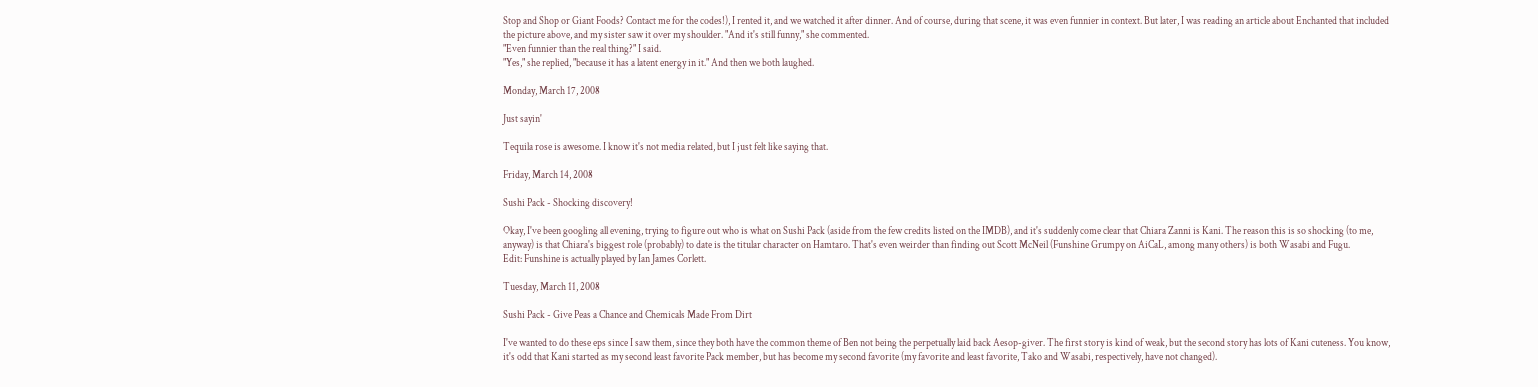Stop and Shop or Giant Foods? Contact me for the codes!), I rented it, and we watched it after dinner. And of course, during that scene, it was even funnier in context. But later, I was reading an article about Enchanted that included the picture above, and my sister saw it over my shoulder. "And it's still funny," she commented.
"Even funnier than the real thing?" I said.
"Yes," she replied, "because it has a latent energy in it." And then we both laughed.

Monday, March 17, 2008

Just sayin'

Tequila rose is awesome. I know it's not media related, but I just felt like saying that.

Friday, March 14, 2008

Sushi Pack - Shocking discovery!

Okay, I've been googling all evening, trying to figure out who is what on Sushi Pack (aside from the few credits listed on the IMDB), and it's suddenly come clear that Chiara Zanni is Kani. The reason this is so shocking (to me, anyway) is that Chiara's biggest role (probably) to date is the titular character on Hamtaro. That's even weirder than finding out Scott McNeil (Funshine Grumpy on AiCaL, among many others) is both Wasabi and Fugu.
Edit: Funshine is actually played by Ian James Corlett.

Tuesday, March 11, 2008

Sushi Pack - Give Peas a Chance and Chemicals Made From Dirt

I've wanted to do these eps since I saw them, since they both have the common theme of Ben not being the perpetually laid back Aesop-giver. The first story is kind of weak, but the second story has lots of Kani cuteness. You know, it's odd that Kani started as my second least favorite Pack member, but has become my second favorite (my favorite and least favorite, Tako and Wasabi, respectively, have not changed).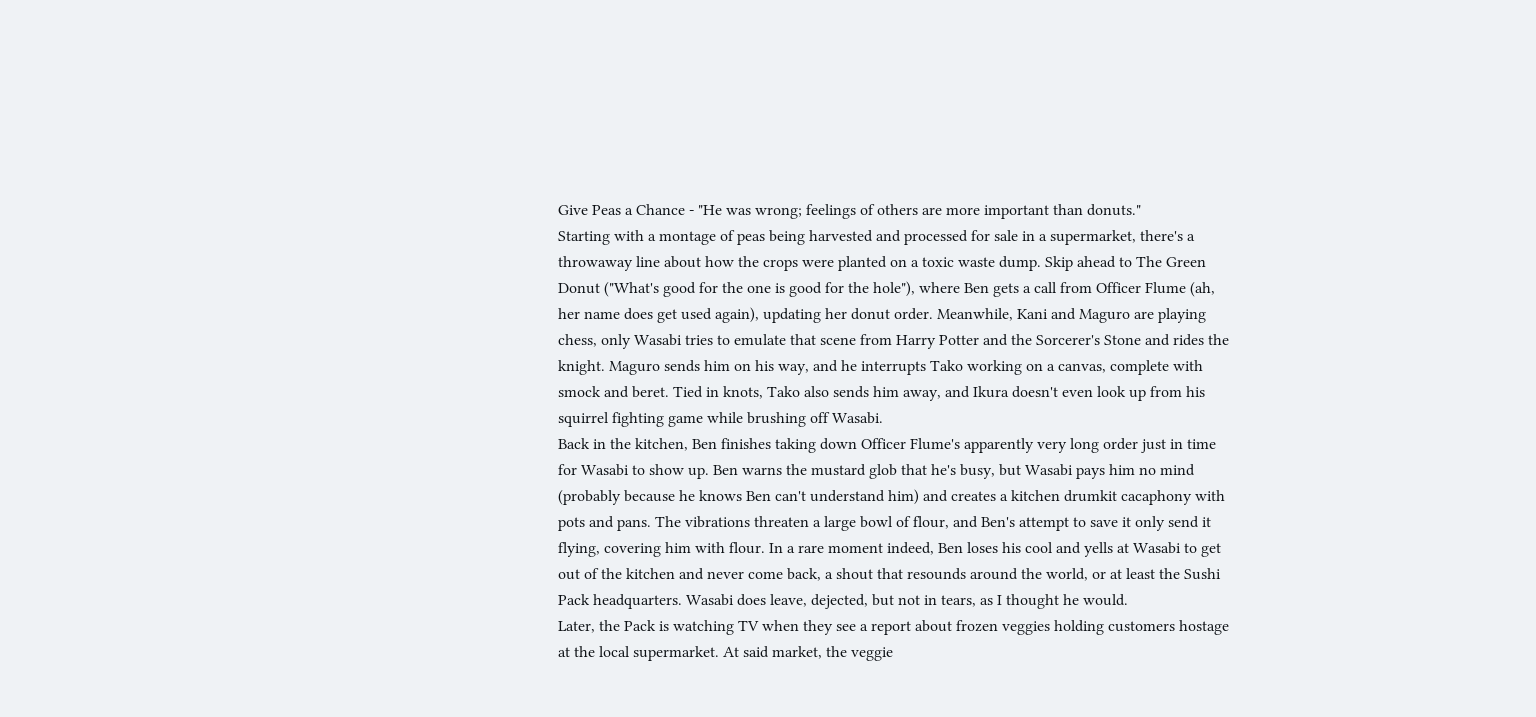Give Peas a Chance - "He was wrong; feelings of others are more important than donuts."
Starting with a montage of peas being harvested and processed for sale in a supermarket, there's a throwaway line about how the crops were planted on a toxic waste dump. Skip ahead to The Green Donut ("What's good for the one is good for the hole"), where Ben gets a call from Officer Flume (ah, her name does get used again), updating her donut order. Meanwhile, Kani and Maguro are playing chess, only Wasabi tries to emulate that scene from Harry Potter and the Sorcerer's Stone and rides the knight. Maguro sends him on his way, and he interrupts Tako working on a canvas, complete with smock and beret. Tied in knots, Tako also sends him away, and Ikura doesn't even look up from his squirrel fighting game while brushing off Wasabi.
Back in the kitchen, Ben finishes taking down Officer Flume's apparently very long order just in time for Wasabi to show up. Ben warns the mustard glob that he's busy, but Wasabi pays him no mind (probably because he knows Ben can't understand him) and creates a kitchen drumkit cacaphony with pots and pans. The vibrations threaten a large bowl of flour, and Ben's attempt to save it only send it flying, covering him with flour. In a rare moment indeed, Ben loses his cool and yells at Wasabi to get out of the kitchen and never come back, a shout that resounds around the world, or at least the Sushi Pack headquarters. Wasabi does leave, dejected, but not in tears, as I thought he would.
Later, the Pack is watching TV when they see a report about frozen veggies holding customers hostage at the local supermarket. At said market, the veggie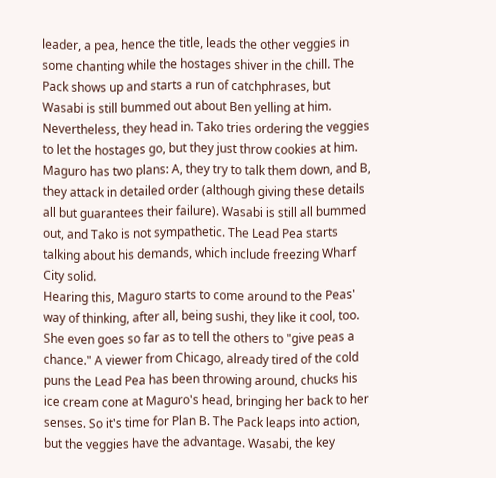leader, a pea, hence the title, leads the other veggies in some chanting while the hostages shiver in the chill. The Pack shows up and starts a run of catchphrases, but Wasabi is still bummed out about Ben yelling at him. Nevertheless, they head in. Tako tries ordering the veggies to let the hostages go, but they just throw cookies at him. Maguro has two plans: A, they try to talk them down, and B, they attack in detailed order (although giving these details all but guarantees their failure). Wasabi is still all bummed out, and Tako is not sympathetic. The Lead Pea starts talking about his demands, which include freezing Wharf City solid.
Hearing this, Maguro starts to come around to the Peas' way of thinking, after all, being sushi, they like it cool, too. She even goes so far as to tell the others to "give peas a chance." A viewer from Chicago, already tired of the cold puns the Lead Pea has been throwing around, chucks his ice cream cone at Maguro's head, bringing her back to her senses. So it's time for Plan B. The Pack leaps into action, but the veggies have the advantage. Wasabi, the key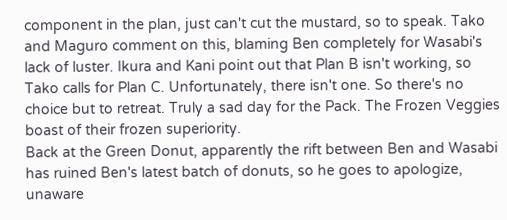component in the plan, just can't cut the mustard, so to speak. Tako and Maguro comment on this, blaming Ben completely for Wasabi's lack of luster. Ikura and Kani point out that Plan B isn't working, so Tako calls for Plan C. Unfortunately, there isn't one. So there's no choice but to retreat. Truly a sad day for the Pack. The Frozen Veggies boast of their frozen superiority.
Back at the Green Donut, apparently the rift between Ben and Wasabi has ruined Ben's latest batch of donuts, so he goes to apologize, unaware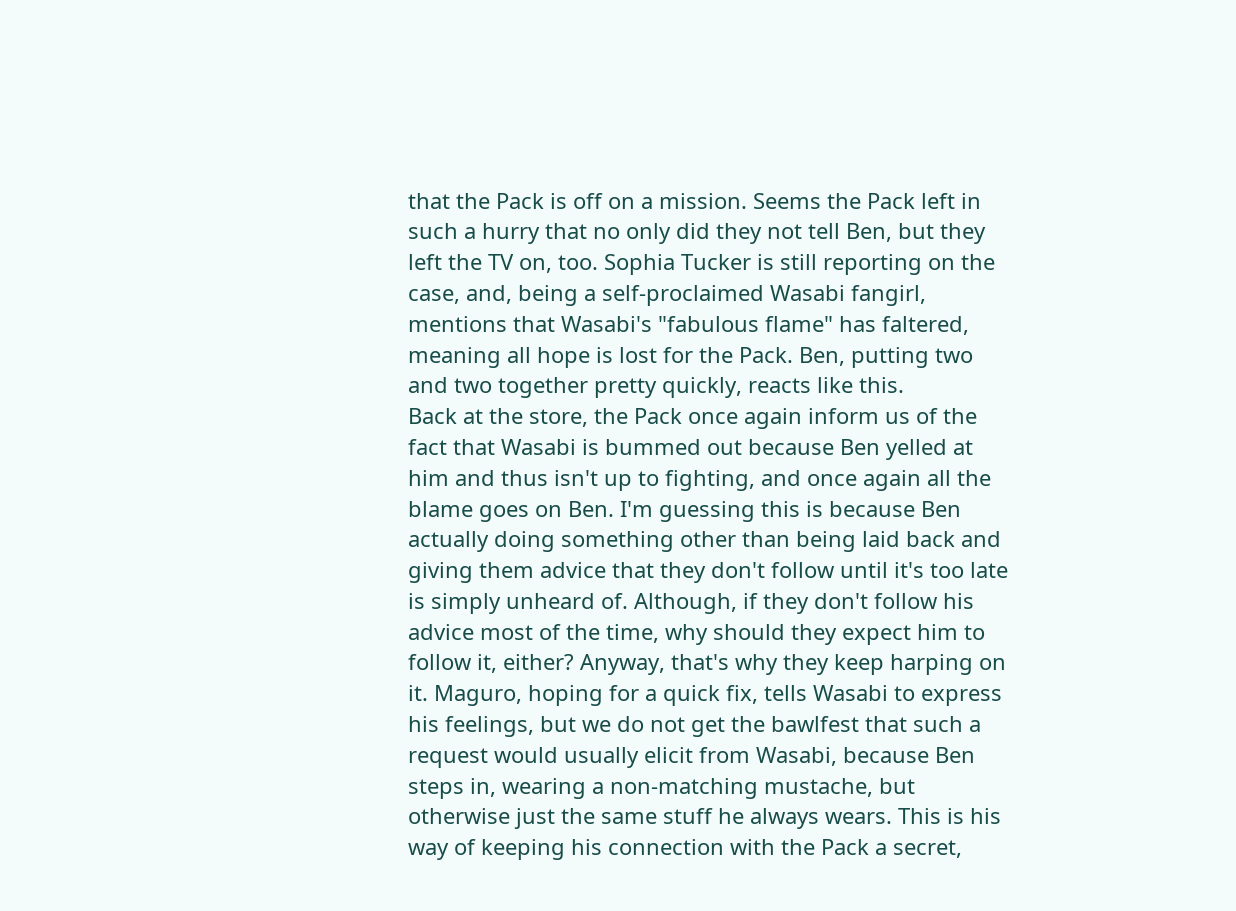that the Pack is off on a mission. Seems the Pack left in such a hurry that no only did they not tell Ben, but they left the TV on, too. Sophia Tucker is still reporting on the case, and, being a self-proclaimed Wasabi fangirl, mentions that Wasabi's "fabulous flame" has faltered, meaning all hope is lost for the Pack. Ben, putting two and two together pretty quickly, reacts like this.
Back at the store, the Pack once again inform us of the fact that Wasabi is bummed out because Ben yelled at him and thus isn't up to fighting, and once again all the blame goes on Ben. I'm guessing this is because Ben actually doing something other than being laid back and giving them advice that they don't follow until it's too late is simply unheard of. Although, if they don't follow his advice most of the time, why should they expect him to follow it, either? Anyway, that's why they keep harping on it. Maguro, hoping for a quick fix, tells Wasabi to express his feelings, but we do not get the bawlfest that such a request would usually elicit from Wasabi, because Ben steps in, wearing a non-matching mustache, but otherwise just the same stuff he always wears. This is his way of keeping his connection with the Pack a secret,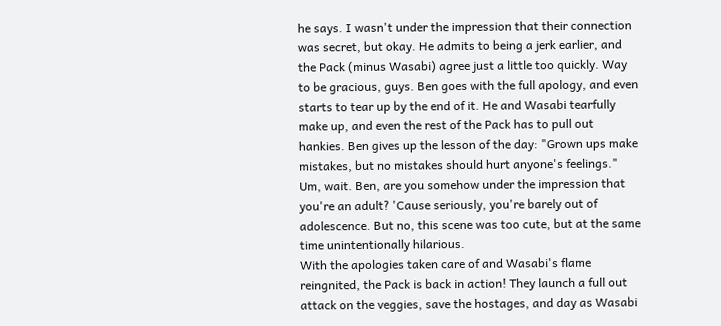he says. I wasn't under the impression that their connection was secret, but okay. He admits to being a jerk earlier, and the Pack (minus Wasabi) agree just a little too quickly. Way to be gracious, guys. Ben goes with the full apology, and even starts to tear up by the end of it. He and Wasabi tearfully make up, and even the rest of the Pack has to pull out hankies. Ben gives up the lesson of the day: "Grown ups make mistakes, but no mistakes should hurt anyone's feelings." Um, wait. Ben, are you somehow under the impression that you're an adult? 'Cause seriously, you're barely out of adolescence. But no, this scene was too cute, but at the same time unintentionally hilarious.
With the apologies taken care of and Wasabi's flame reingnited, the Pack is back in action! They launch a full out attack on the veggies, save the hostages, and day as Wasabi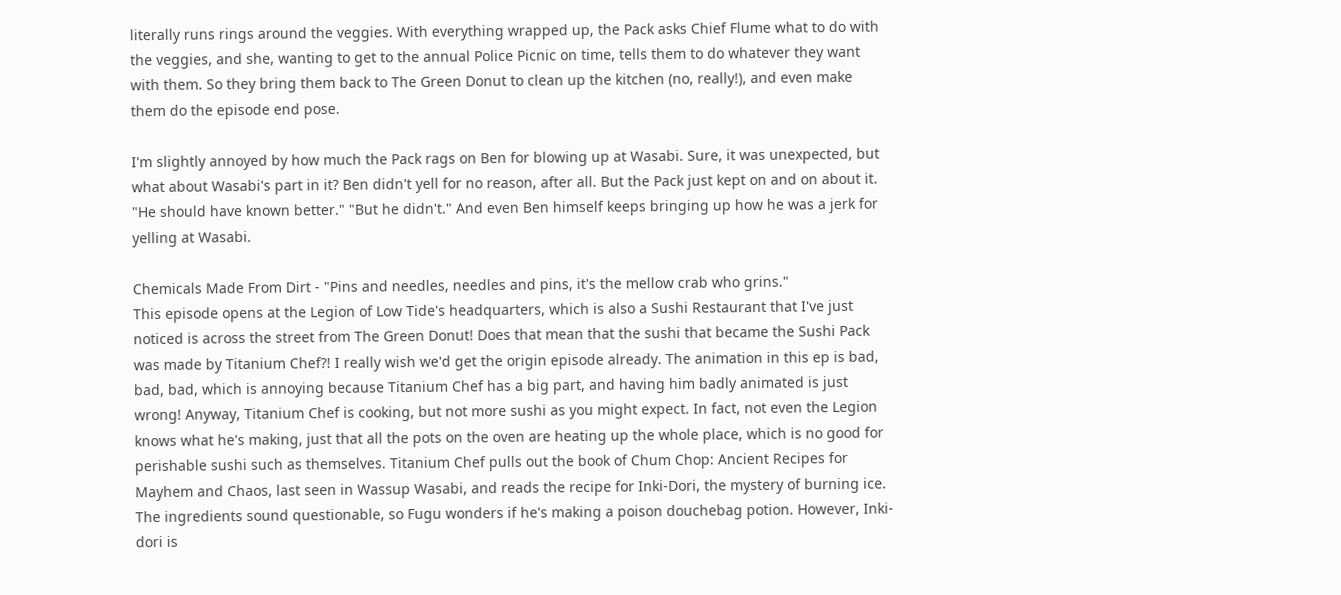literally runs rings around the veggies. With everything wrapped up, the Pack asks Chief Flume what to do with the veggies, and she, wanting to get to the annual Police Picnic on time, tells them to do whatever they want with them. So they bring them back to The Green Donut to clean up the kitchen (no, really!), and even make them do the episode end pose.

I'm slightly annoyed by how much the Pack rags on Ben for blowing up at Wasabi. Sure, it was unexpected, but what about Wasabi's part in it? Ben didn't yell for no reason, after all. But the Pack just kept on and on about it. "He should have known better." "But he didn't." And even Ben himself keeps bringing up how he was a jerk for yelling at Wasabi.

Chemicals Made From Dirt - "Pins and needles, needles and pins, it's the mellow crab who grins."
This episode opens at the Legion of Low Tide's headquarters, which is also a Sushi Restaurant that I've just noticed is across the street from The Green Donut! Does that mean that the sushi that became the Sushi Pack was made by Titanium Chef?! I really wish we'd get the origin episode already. The animation in this ep is bad, bad, bad, which is annoying because Titanium Chef has a big part, and having him badly animated is just wrong! Anyway, Titanium Chef is cooking, but not more sushi as you might expect. In fact, not even the Legion knows what he's making, just that all the pots on the oven are heating up the whole place, which is no good for perishable sushi such as themselves. Titanium Chef pulls out the book of Chum Chop: Ancient Recipes for Mayhem and Chaos, last seen in Wassup Wasabi, and reads the recipe for Inki-Dori, the mystery of burning ice. The ingredients sound questionable, so Fugu wonders if he's making a poison douchebag potion. However, Inki-dori is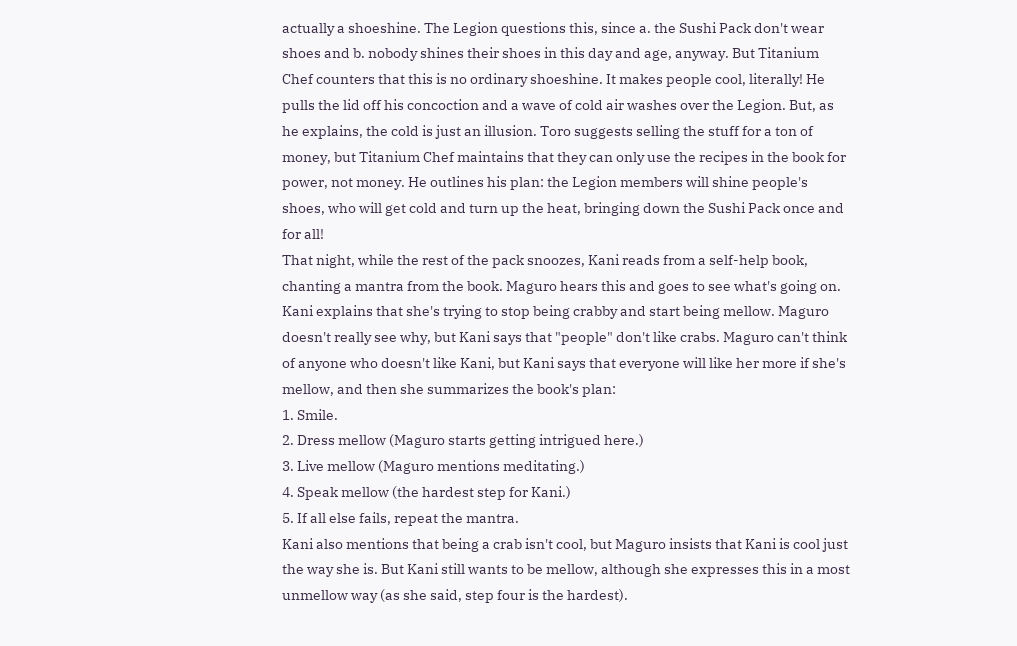actually a shoeshine. The Legion questions this, since a. the Sushi Pack don't wear shoes and b. nobody shines their shoes in this day and age, anyway. But Titanium Chef counters that this is no ordinary shoeshine. It makes people cool, literally! He pulls the lid off his concoction and a wave of cold air washes over the Legion. But, as he explains, the cold is just an illusion. Toro suggests selling the stuff for a ton of money, but Titanium Chef maintains that they can only use the recipes in the book for power, not money. He outlines his plan: the Legion members will shine people's shoes, who will get cold and turn up the heat, bringing down the Sushi Pack once and for all!
That night, while the rest of the pack snoozes, Kani reads from a self-help book, chanting a mantra from the book. Maguro hears this and goes to see what's going on. Kani explains that she's trying to stop being crabby and start being mellow. Maguro doesn't really see why, but Kani says that "people" don't like crabs. Maguro can't think of anyone who doesn't like Kani, but Kani says that everyone will like her more if she's mellow, and then she summarizes the book's plan:
1. Smile.
2. Dress mellow (Maguro starts getting intrigued here.)
3. Live mellow (Maguro mentions meditating.)
4. Speak mellow (the hardest step for Kani.)
5. If all else fails, repeat the mantra.
Kani also mentions that being a crab isn't cool, but Maguro insists that Kani is cool just the way she is. But Kani still wants to be mellow, although she expresses this in a most unmellow way (as she said, step four is the hardest).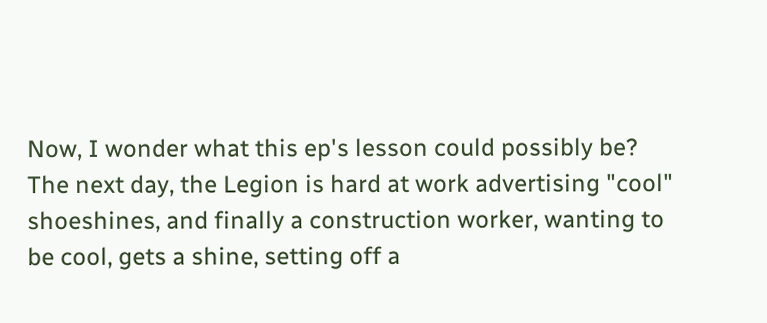Now, I wonder what this ep's lesson could possibly be?
The next day, the Legion is hard at work advertising "cool" shoeshines, and finally a construction worker, wanting to be cool, gets a shine, setting off a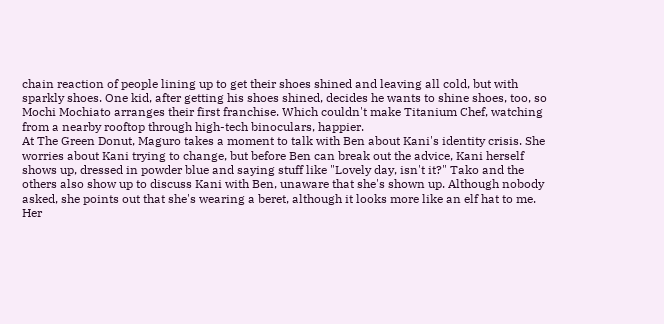chain reaction of people lining up to get their shoes shined and leaving all cold, but with sparkly shoes. One kid, after getting his shoes shined, decides he wants to shine shoes, too, so Mochi Mochiato arranges their first franchise. Which couldn't make Titanium Chef, watching from a nearby rooftop through high-tech binoculars, happier.
At The Green Donut, Maguro takes a moment to talk with Ben about Kani's identity crisis. She worries about Kani trying to change, but before Ben can break out the advice, Kani herself shows up, dressed in powder blue and saying stuff like "Lovely day, isn't it?" Tako and the others also show up to discuss Kani with Ben, unaware that she's shown up. Although nobody asked, she points out that she's wearing a beret, although it looks more like an elf hat to me. Her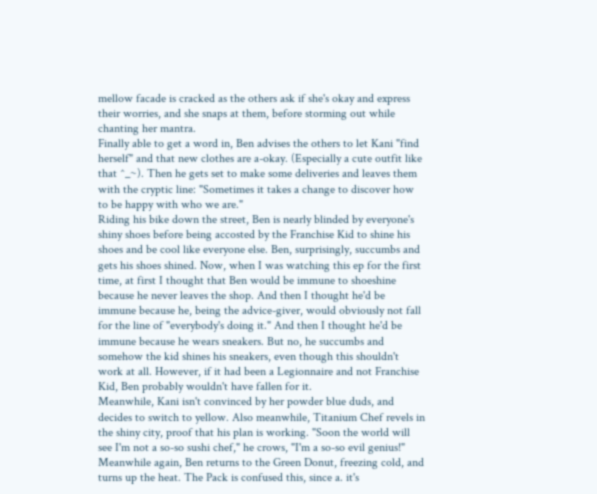mellow facade is cracked as the others ask if she's okay and express their worries, and she snaps at them, before storming out while chanting her mantra.
Finally able to get a word in, Ben advises the others to let Kani "find herself" and that new clothes are a-okay. (Especially a cute outfit like that ^_~). Then he gets set to make some deliveries and leaves them with the cryptic line: "Sometimes it takes a change to discover how to be happy with who we are."
Riding his bike down the street, Ben is nearly blinded by everyone's shiny shoes before being accosted by the Franchise Kid to shine his shoes and be cool like everyone else. Ben, surprisingly, succumbs and gets his shoes shined. Now, when I was watching this ep for the first time, at first I thought that Ben would be immune to shoeshine because he never leaves the shop. And then I thought he'd be immune because he, being the advice-giver, would obviously not fall for the line of "everybody's doing it." And then I thought he'd be immune because he wears sneakers. But no, he succumbs and somehow the kid shines his sneakers, even though this shouldn't work at all. However, if it had been a Legionnaire and not Franchise Kid, Ben probably wouldn't have fallen for it.
Meanwhile, Kani isn't convinced by her powder blue duds, and decides to switch to yellow. Also meanwhile, Titanium Chef revels in the shiny city, proof that his plan is working. "Soon the world will see I'm not a so-so sushi chef," he crows, "I'm a so-so evil genius!" Meanwhile again, Ben returns to the Green Donut, freezing cold, and turns up the heat. The Pack is confused this, since a. it's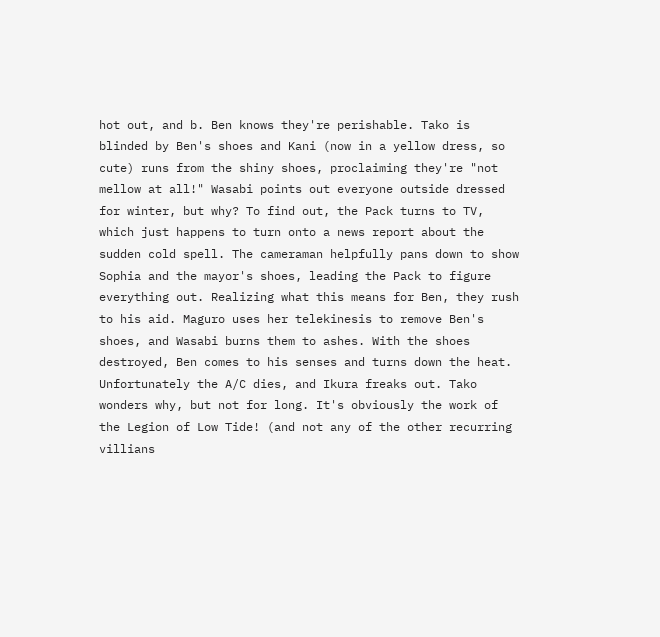hot out, and b. Ben knows they're perishable. Tako is blinded by Ben's shoes and Kani (now in a yellow dress, so cute) runs from the shiny shoes, proclaiming they're "not mellow at all!" Wasabi points out everyone outside dressed for winter, but why? To find out, the Pack turns to TV, which just happens to turn onto a news report about the sudden cold spell. The cameraman helpfully pans down to show Sophia and the mayor's shoes, leading the Pack to figure everything out. Realizing what this means for Ben, they rush to his aid. Maguro uses her telekinesis to remove Ben's shoes, and Wasabi burns them to ashes. With the shoes destroyed, Ben comes to his senses and turns down the heat. Unfortunately the A/C dies, and Ikura freaks out. Tako wonders why, but not for long. It's obviously the work of the Legion of Low Tide! (and not any of the other recurring villians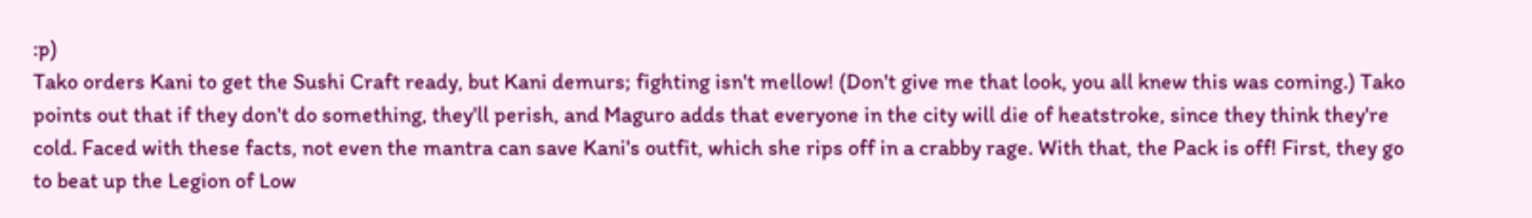:p)
Tako orders Kani to get the Sushi Craft ready, but Kani demurs; fighting isn't mellow! (Don't give me that look, you all knew this was coming.) Tako points out that if they don't do something, they'll perish, and Maguro adds that everyone in the city will die of heatstroke, since they think they're cold. Faced with these facts, not even the mantra can save Kani's outfit, which she rips off in a crabby rage. With that, the Pack is off! First, they go to beat up the Legion of Low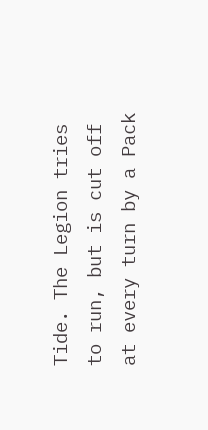Tide. The Legion tries to run, but is cut off at every turn by a Pack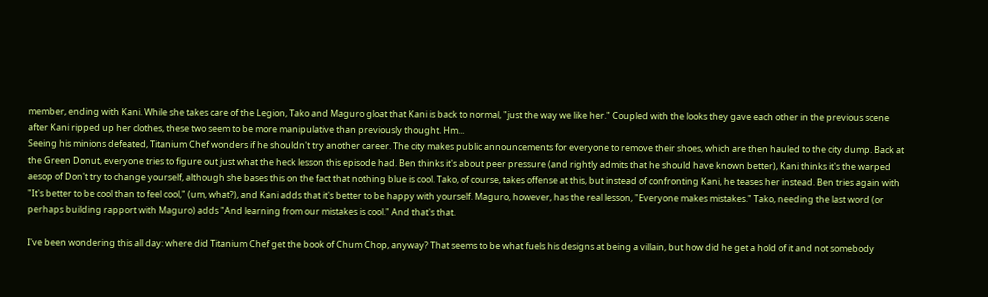member, ending with Kani. While she takes care of the Legion, Tako and Maguro gloat that Kani is back to normal, "just the way we like her." Coupled with the looks they gave each other in the previous scene after Kani ripped up her clothes, these two seem to be more manipulative than previously thought. Hm...
Seeing his minions defeated, Titanium Chef wonders if he shouldn't try another career. The city makes public announcements for everyone to remove their shoes, which are then hauled to the city dump. Back at the Green Donut, everyone tries to figure out just what the heck lesson this episode had. Ben thinks it's about peer pressure (and rightly admits that he should have known better), Kani thinks it's the warped aesop of Don't try to change yourself, although she bases this on the fact that nothing blue is cool. Tako, of course, takes offense at this, but instead of confronting Kani, he teases her instead. Ben tries again with "It's better to be cool than to feel cool," (um, what?), and Kani adds that it's better to be happy with yourself. Maguro, however, has the real lesson, "Everyone makes mistakes." Tako, needing the last word (or perhaps building rapport with Maguro) adds "And learning from our mistakes is cool." And that's that.

I've been wondering this all day: where did Titanium Chef get the book of Chum Chop, anyway? That seems to be what fuels his designs at being a villain, but how did he get a hold of it and not somebody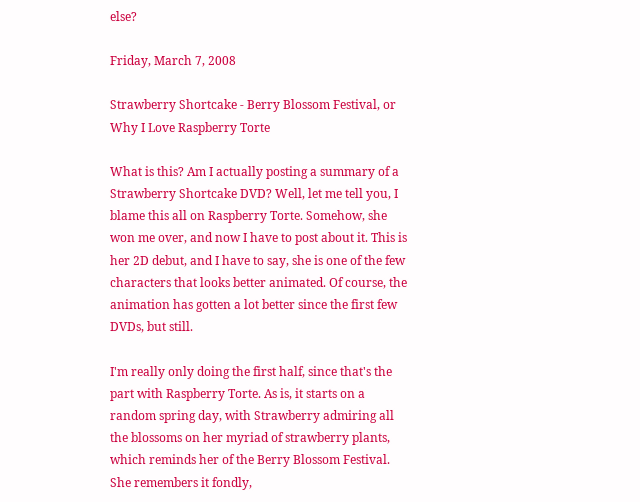else?

Friday, March 7, 2008

Strawberry Shortcake - Berry Blossom Festival, or Why I Love Raspberry Torte

What is this? Am I actually posting a summary of a Strawberry Shortcake DVD? Well, let me tell you, I blame this all on Raspberry Torte. Somehow, she won me over, and now I have to post about it. This is her 2D debut, and I have to say, she is one of the few characters that looks better animated. Of course, the animation has gotten a lot better since the first few DVDs, but still.

I'm really only doing the first half, since that's the part with Raspberry Torte. As is, it starts on a random spring day, with Strawberry admiring all the blossoms on her myriad of strawberry plants, which reminds her of the Berry Blossom Festival. She remembers it fondly,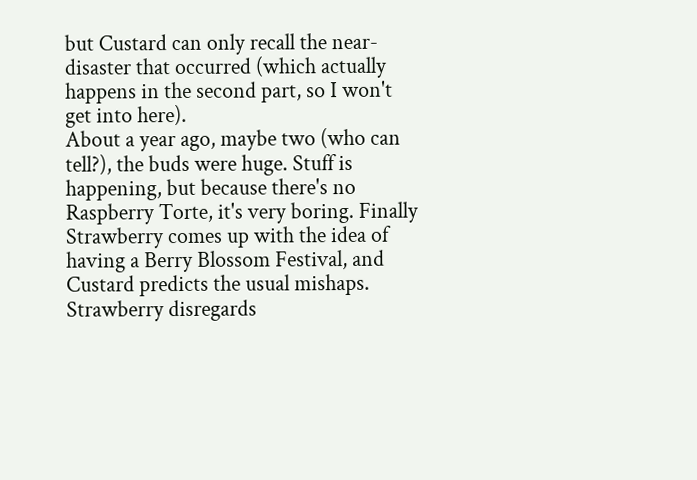but Custard can only recall the near-disaster that occurred (which actually happens in the second part, so I won't get into here).
About a year ago, maybe two (who can tell?), the buds were huge. Stuff is happening, but because there's no Raspberry Torte, it's very boring. Finally Strawberry comes up with the idea of having a Berry Blossom Festival, and Custard predicts the usual mishaps. Strawberry disregards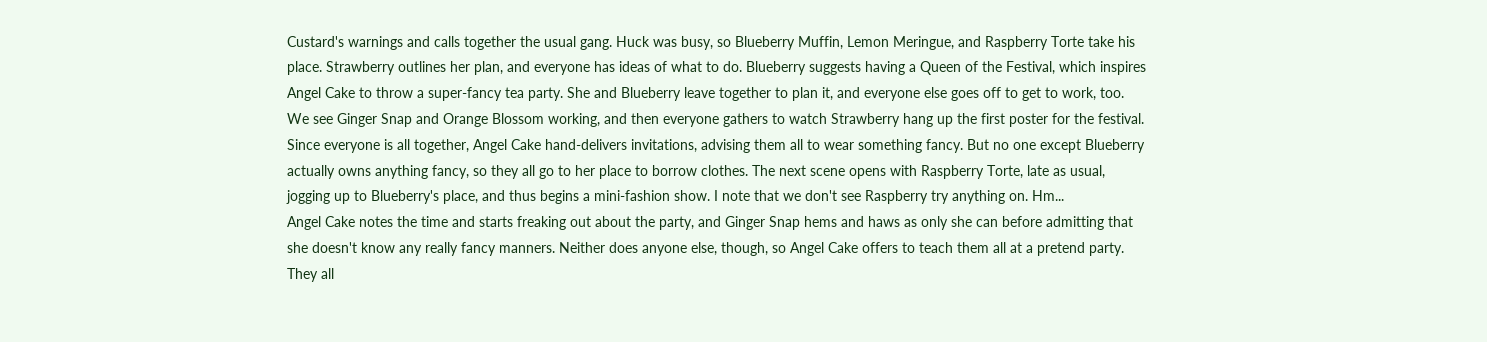Custard's warnings and calls together the usual gang. Huck was busy, so Blueberry Muffin, Lemon Meringue, and Raspberry Torte take his place. Strawberry outlines her plan, and everyone has ideas of what to do. Blueberry suggests having a Queen of the Festival, which inspires Angel Cake to throw a super-fancy tea party. She and Blueberry leave together to plan it, and everyone else goes off to get to work, too.
We see Ginger Snap and Orange Blossom working, and then everyone gathers to watch Strawberry hang up the first poster for the festival. Since everyone is all together, Angel Cake hand-delivers invitations, advising them all to wear something fancy. But no one except Blueberry actually owns anything fancy, so they all go to her place to borrow clothes. The next scene opens with Raspberry Torte, late as usual, jogging up to Blueberry's place, and thus begins a mini-fashion show. I note that we don't see Raspberry try anything on. Hm...
Angel Cake notes the time and starts freaking out about the party, and Ginger Snap hems and haws as only she can before admitting that she doesn't know any really fancy manners. Neither does anyone else, though, so Angel Cake offers to teach them all at a pretend party. They all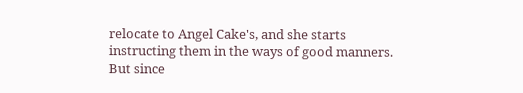relocate to Angel Cake's, and she starts instructing them in the ways of good manners. But since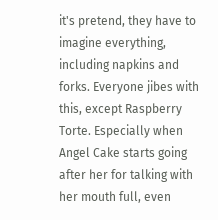it's pretend, they have to imagine everything, including napkins and forks. Everyone jibes with this, except Raspberry Torte. Especially when Angel Cake starts going after her for talking with her mouth full, even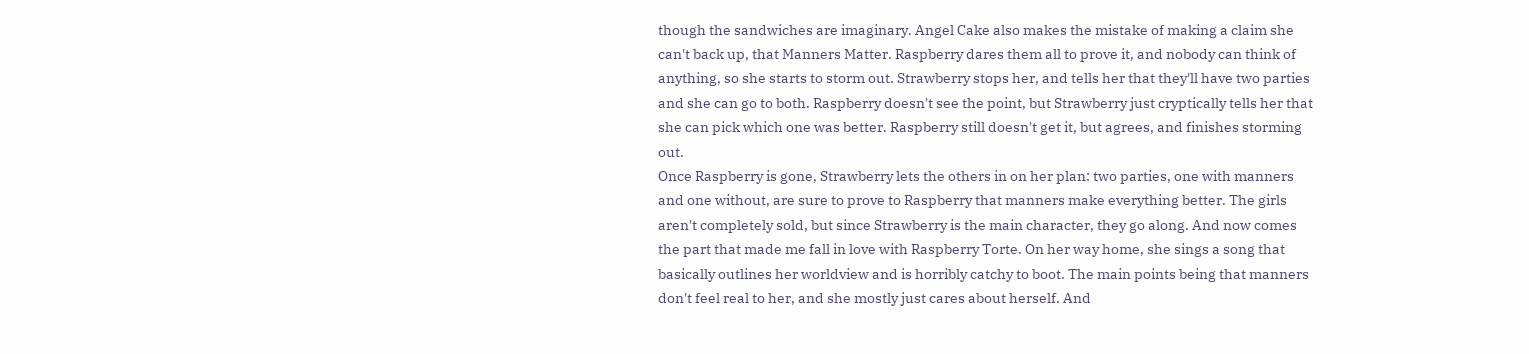though the sandwiches are imaginary. Angel Cake also makes the mistake of making a claim she can't back up, that Manners Matter. Raspberry dares them all to prove it, and nobody can think of anything, so she starts to storm out. Strawberry stops her, and tells her that they'll have two parties and she can go to both. Raspberry doesn't see the point, but Strawberry just cryptically tells her that she can pick which one was better. Raspberry still doesn't get it, but agrees, and finishes storming out.
Once Raspberry is gone, Strawberry lets the others in on her plan: two parties, one with manners and one without, are sure to prove to Raspberry that manners make everything better. The girls aren't completely sold, but since Strawberry is the main character, they go along. And now comes the part that made me fall in love with Raspberry Torte. On her way home, she sings a song that basically outlines her worldview and is horribly catchy to boot. The main points being that manners don't feel real to her, and she mostly just cares about herself. And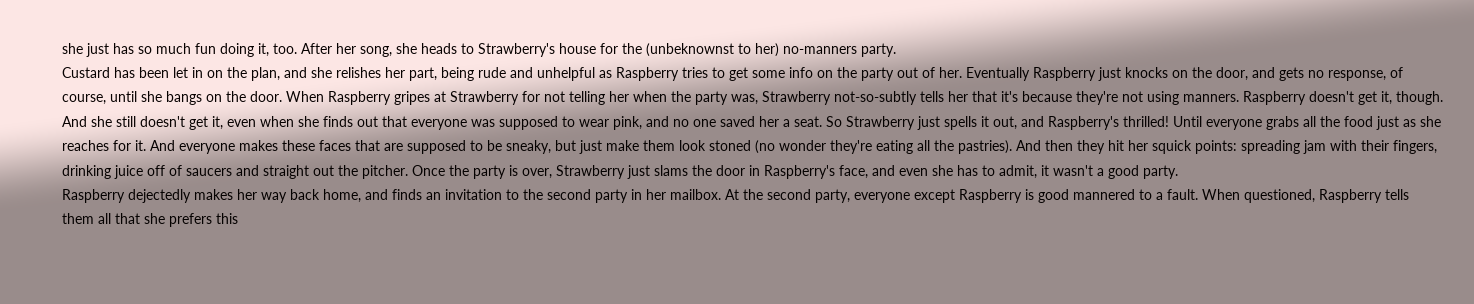she just has so much fun doing it, too. After her song, she heads to Strawberry's house for the (unbeknownst to her) no-manners party.
Custard has been let in on the plan, and she relishes her part, being rude and unhelpful as Raspberry tries to get some info on the party out of her. Eventually Raspberry just knocks on the door, and gets no response, of course, until she bangs on the door. When Raspberry gripes at Strawberry for not telling her when the party was, Strawberry not-so-subtly tells her that it's because they're not using manners. Raspberry doesn't get it, though. And she still doesn't get it, even when she finds out that everyone was supposed to wear pink, and no one saved her a seat. So Strawberry just spells it out, and Raspberry's thrilled! Until everyone grabs all the food just as she reaches for it. And everyone makes these faces that are supposed to be sneaky, but just make them look stoned (no wonder they're eating all the pastries). And then they hit her squick points: spreading jam with their fingers, drinking juice off of saucers and straight out the pitcher. Once the party is over, Strawberry just slams the door in Raspberry's face, and even she has to admit, it wasn't a good party.
Raspberry dejectedly makes her way back home, and finds an invitation to the second party in her mailbox. At the second party, everyone except Raspberry is good mannered to a fault. When questioned, Raspberry tells them all that she prefers this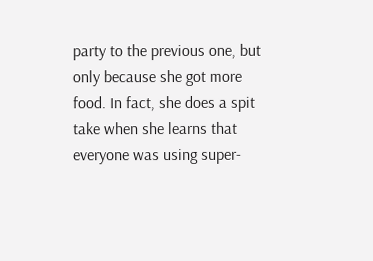party to the previous one, but only because she got more food. In fact, she does a spit take when she learns that everyone was using super-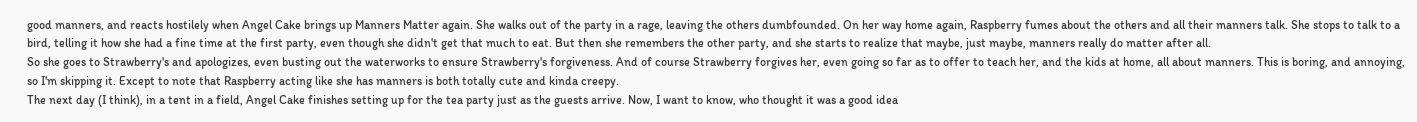good manners, and reacts hostilely when Angel Cake brings up Manners Matter again. She walks out of the party in a rage, leaving the others dumbfounded. On her way home again, Raspberry fumes about the others and all their manners talk. She stops to talk to a bird, telling it how she had a fine time at the first party, even though she didn't get that much to eat. But then she remembers the other party, and she starts to realize that maybe, just maybe, manners really do matter after all.
So she goes to Strawberry's and apologizes, even busting out the waterworks to ensure Strawberry's forgiveness. And of course Strawberry forgives her, even going so far as to offer to teach her, and the kids at home, all about manners. This is boring, and annoying, so I'm skipping it. Except to note that Raspberry acting like she has manners is both totally cute and kinda creepy.
The next day (I think), in a tent in a field, Angel Cake finishes setting up for the tea party just as the guests arrive. Now, I want to know, who thought it was a good idea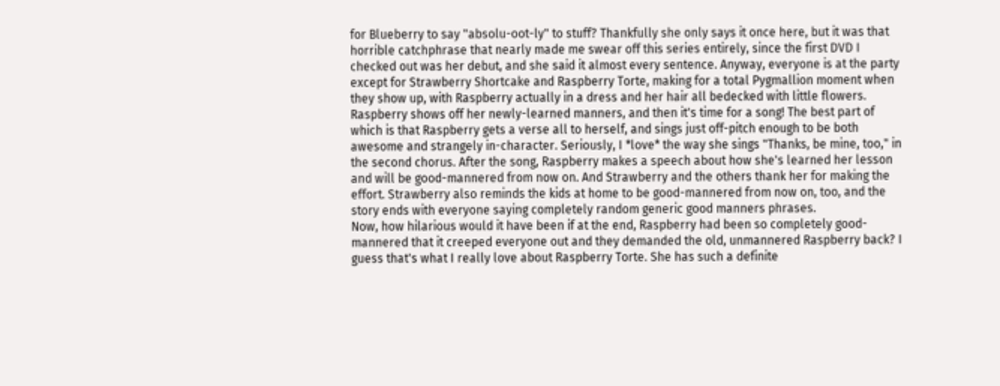for Blueberry to say "absolu-oot-ly" to stuff? Thankfully she only says it once here, but it was that horrible catchphrase that nearly made me swear off this series entirely, since the first DVD I checked out was her debut, and she said it almost every sentence. Anyway, everyone is at the party except for Strawberry Shortcake and Raspberry Torte, making for a total Pygmallion moment when they show up, with Raspberry actually in a dress and her hair all bedecked with little flowers. Raspberry shows off her newly-learned manners, and then it's time for a song! The best part of which is that Raspberry gets a verse all to herself, and sings just off-pitch enough to be both awesome and strangely in-character. Seriously, I *love* the way she sings "Thanks, be mine, too," in the second chorus. After the song, Raspberry makes a speech about how she's learned her lesson and will be good-mannered from now on. And Strawberry and the others thank her for making the effort. Strawberry also reminds the kids at home to be good-mannered from now on, too, and the story ends with everyone saying completely random generic good manners phrases.
Now, how hilarious would it have been if at the end, Raspberry had been so completely good-mannered that it creeped everyone out and they demanded the old, unmannered Raspberry back? I guess that's what I really love about Raspberry Torte. She has such a definite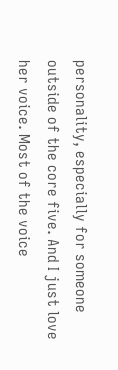personality, especially for someone outside of the core five. And I just love her voice. Most of the voice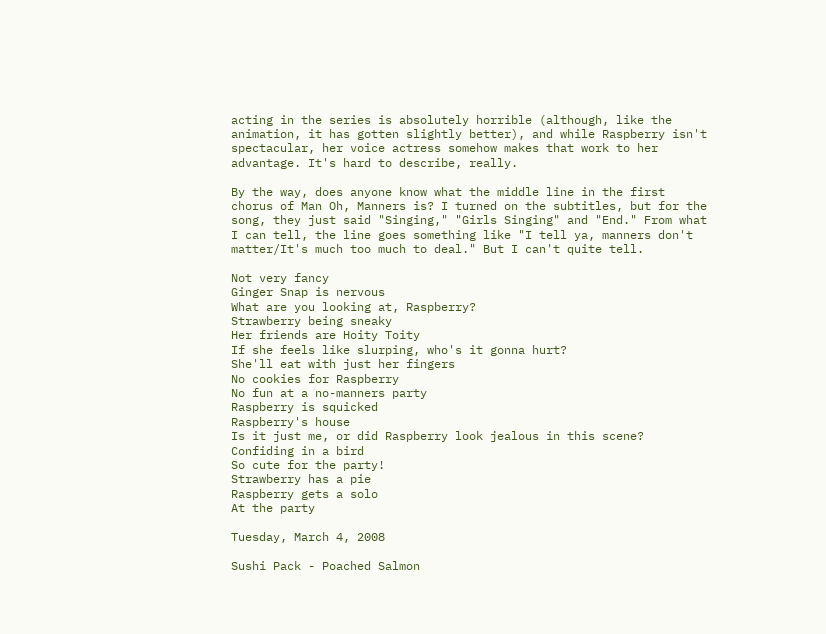acting in the series is absolutely horrible (although, like the animation, it has gotten slightly better), and while Raspberry isn't spectacular, her voice actress somehow makes that work to her advantage. It's hard to describe, really.

By the way, does anyone know what the middle line in the first chorus of Man Oh, Manners is? I turned on the subtitles, but for the song, they just said "Singing," "Girls Singing" and "End." From what I can tell, the line goes something like "I tell ya, manners don't matter/It's much too much to deal." But I can't quite tell.

Not very fancy
Ginger Snap is nervous
What are you looking at, Raspberry?
Strawberry being sneaky
Her friends are Hoity Toity
If she feels like slurping, who's it gonna hurt?
She'll eat with just her fingers
No cookies for Raspberry
No fun at a no-manners party
Raspberry is squicked
Raspberry's house
Is it just me, or did Raspberry look jealous in this scene?
Confiding in a bird
So cute for the party!
Strawberry has a pie
Raspberry gets a solo
At the party

Tuesday, March 4, 2008

Sushi Pack - Poached Salmon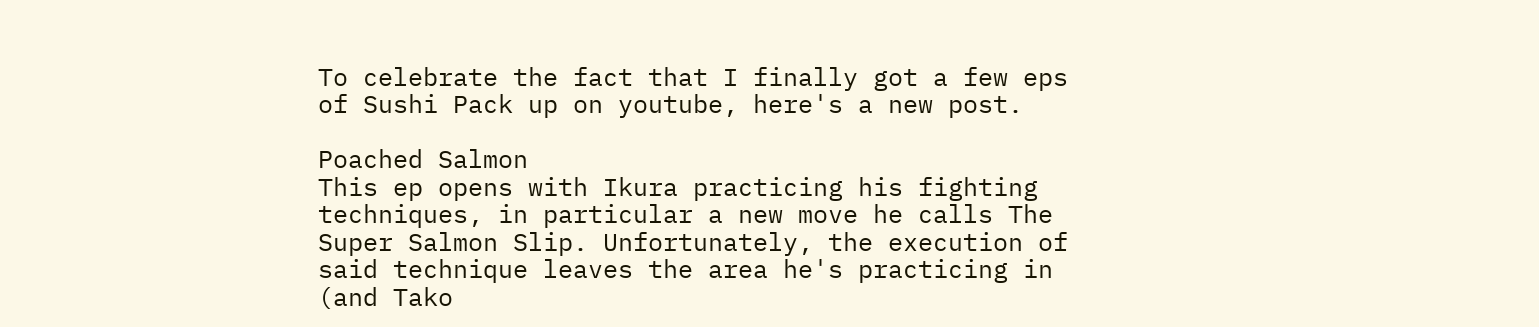To celebrate the fact that I finally got a few eps of Sushi Pack up on youtube, here's a new post.

Poached Salmon
This ep opens with Ikura practicing his fighting techniques, in particular a new move he calls The Super Salmon Slip. Unfortunately, the execution of said technique leaves the area he's practicing in (and Tako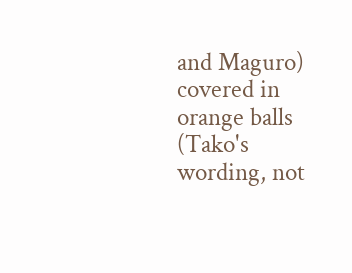and Maguro) covered in orange balls (Tako's wording, not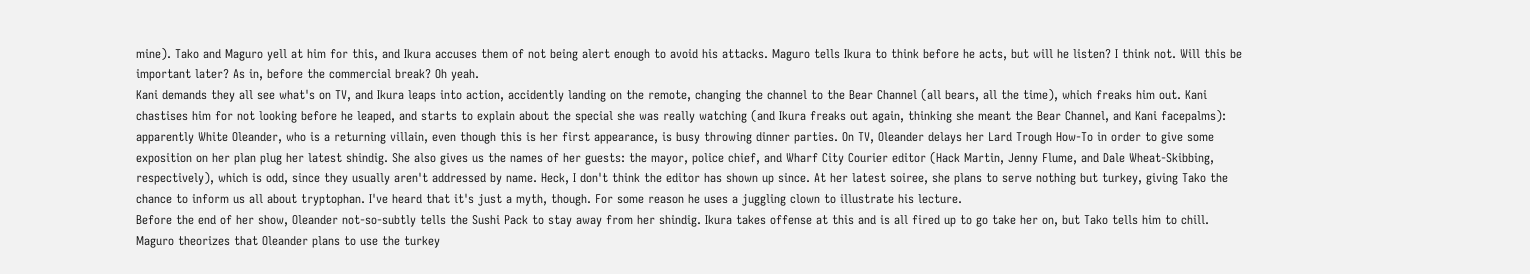mine). Tako and Maguro yell at him for this, and Ikura accuses them of not being alert enough to avoid his attacks. Maguro tells Ikura to think before he acts, but will he listen? I think not. Will this be important later? As in, before the commercial break? Oh yeah.
Kani demands they all see what's on TV, and Ikura leaps into action, accidently landing on the remote, changing the channel to the Bear Channel (all bears, all the time), which freaks him out. Kani chastises him for not looking before he leaped, and starts to explain about the special she was really watching (and Ikura freaks out again, thinking she meant the Bear Channel, and Kani facepalms): apparently White Oleander, who is a returning villain, even though this is her first appearance, is busy throwing dinner parties. On TV, Oleander delays her Lard Trough How-To in order to give some exposition on her plan plug her latest shindig. She also gives us the names of her guests: the mayor, police chief, and Wharf City Courier editor (Hack Martin, Jenny Flume, and Dale Wheat-Skibbing, respectively), which is odd, since they usually aren't addressed by name. Heck, I don't think the editor has shown up since. At her latest soiree, she plans to serve nothing but turkey, giving Tako the chance to inform us all about tryptophan. I've heard that it's just a myth, though. For some reason he uses a juggling clown to illustrate his lecture.
Before the end of her show, Oleander not-so-subtly tells the Sushi Pack to stay away from her shindig. Ikura takes offense at this and is all fired up to go take her on, but Tako tells him to chill. Maguro theorizes that Oleander plans to use the turkey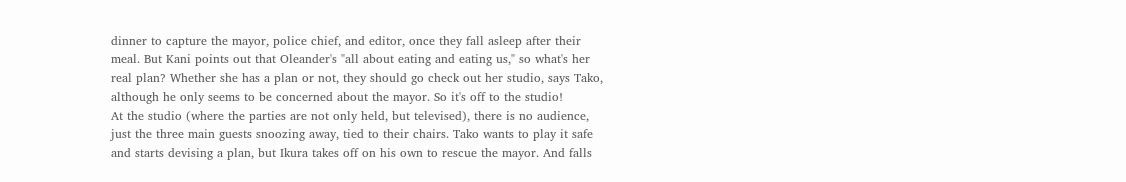dinner to capture the mayor, police chief, and editor, once they fall asleep after their meal. But Kani points out that Oleander's "all about eating and eating us," so what's her real plan? Whether she has a plan or not, they should go check out her studio, says Tako, although he only seems to be concerned about the mayor. So it's off to the studio!
At the studio (where the parties are not only held, but televised), there is no audience, just the three main guests snoozing away, tied to their chairs. Tako wants to play it safe and starts devising a plan, but Ikura takes off on his own to rescue the mayor. And falls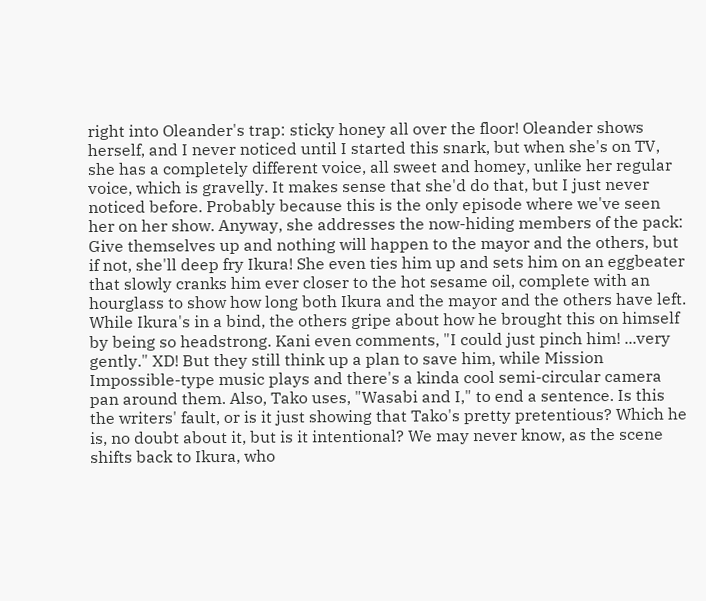right into Oleander's trap: sticky honey all over the floor! Oleander shows herself, and I never noticed until I started this snark, but when she's on TV, she has a completely different voice, all sweet and homey, unlike her regular voice, which is gravelly. It makes sense that she'd do that, but I just never noticed before. Probably because this is the only episode where we've seen her on her show. Anyway, she addresses the now-hiding members of the pack: Give themselves up and nothing will happen to the mayor and the others, but if not, she'll deep fry Ikura! She even ties him up and sets him on an eggbeater that slowly cranks him ever closer to the hot sesame oil, complete with an hourglass to show how long both Ikura and the mayor and the others have left.
While Ikura's in a bind, the others gripe about how he brought this on himself by being so headstrong. Kani even comments, "I could just pinch him! ...very gently." XD! But they still think up a plan to save him, while Mission Impossible-type music plays and there's a kinda cool semi-circular camera pan around them. Also, Tako uses, "Wasabi and I," to end a sentence. Is this the writers' fault, or is it just showing that Tako's pretty pretentious? Which he is, no doubt about it, but is it intentional? We may never know, as the scene shifts back to Ikura, who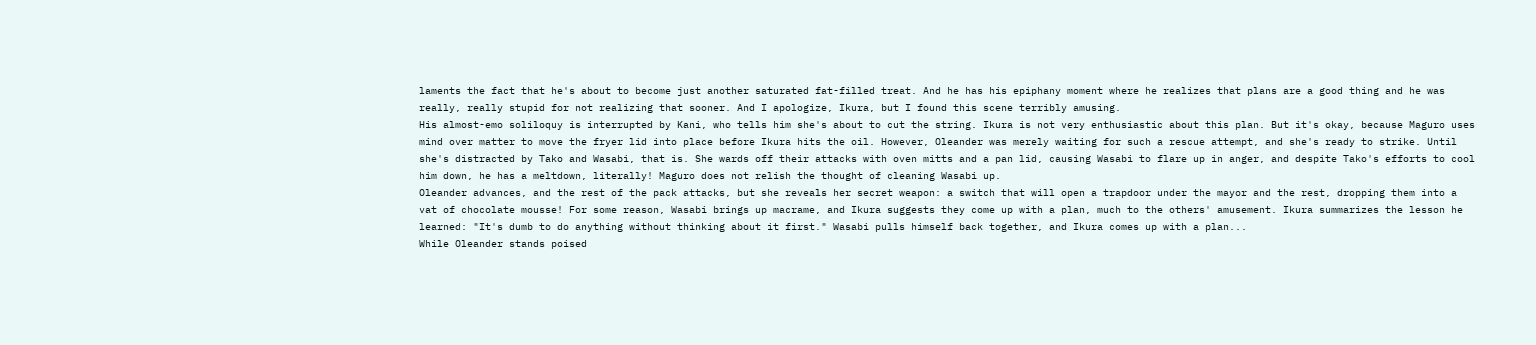laments the fact that he's about to become just another saturated fat-filled treat. And he has his epiphany moment where he realizes that plans are a good thing and he was really, really stupid for not realizing that sooner. And I apologize, Ikura, but I found this scene terribly amusing.
His almost-emo soliloquy is interrupted by Kani, who tells him she's about to cut the string. Ikura is not very enthusiastic about this plan. But it's okay, because Maguro uses mind over matter to move the fryer lid into place before Ikura hits the oil. However, Oleander was merely waiting for such a rescue attempt, and she's ready to strike. Until she's distracted by Tako and Wasabi, that is. She wards off their attacks with oven mitts and a pan lid, causing Wasabi to flare up in anger, and despite Tako's efforts to cool him down, he has a meltdown, literally! Maguro does not relish the thought of cleaning Wasabi up.
Oleander advances, and the rest of the pack attacks, but she reveals her secret weapon: a switch that will open a trapdoor under the mayor and the rest, dropping them into a vat of chocolate mousse! For some reason, Wasabi brings up macrame, and Ikura suggests they come up with a plan, much to the others' amusement. Ikura summarizes the lesson he learned: "It's dumb to do anything without thinking about it first." Wasabi pulls himself back together, and Ikura comes up with a plan...
While Oleander stands poised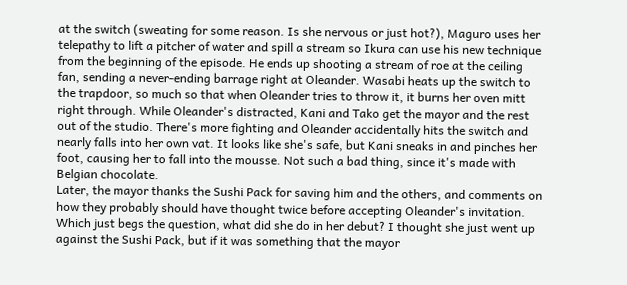at the switch (sweating for some reason. Is she nervous or just hot?), Maguro uses her telepathy to lift a pitcher of water and spill a stream so Ikura can use his new technique from the beginning of the episode. He ends up shooting a stream of roe at the ceiling fan, sending a never-ending barrage right at Oleander. Wasabi heats up the switch to the trapdoor, so much so that when Oleander tries to throw it, it burns her oven mitt right through. While Oleander's distracted, Kani and Tako get the mayor and the rest out of the studio. There's more fighting and Oleander accidentally hits the switch and nearly falls into her own vat. It looks like she's safe, but Kani sneaks in and pinches her foot, causing her to fall into the mousse. Not such a bad thing, since it's made with Belgian chocolate.
Later, the mayor thanks the Sushi Pack for saving him and the others, and comments on how they probably should have thought twice before accepting Oleander's invitation. Which just begs the question, what did she do in her debut? I thought she just went up against the Sushi Pack, but if it was something that the mayor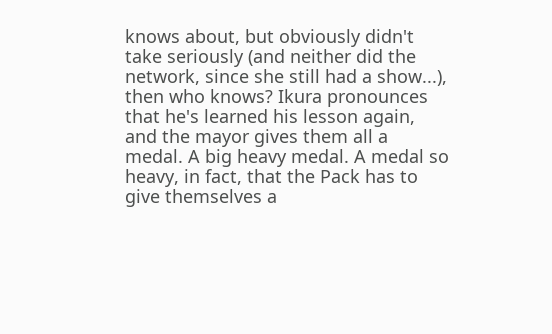knows about, but obviously didn't take seriously (and neither did the network, since she still had a show...), then who knows? Ikura pronounces that he's learned his lesson again, and the mayor gives them all a medal. A big heavy medal. A medal so heavy, in fact, that the Pack has to give themselves a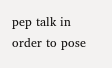pep talk in order to pose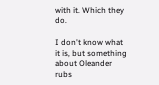with it. Which they do.

I don't know what it is, but something about Oleander rubs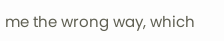me the wrong way, which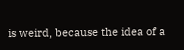is weird, because the idea of a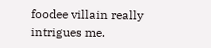foodee villain really intrigues me.